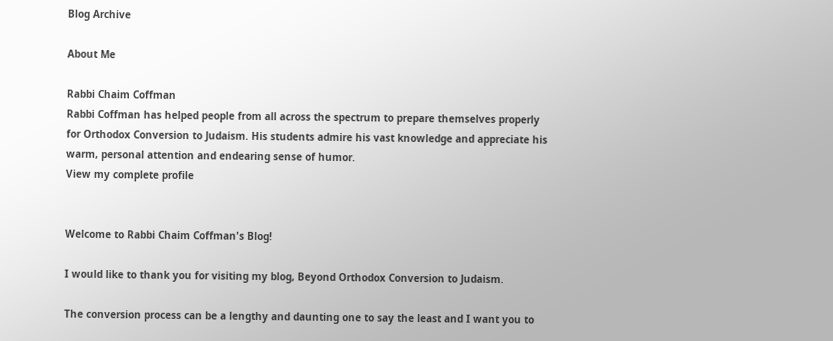Blog Archive

About Me

Rabbi Chaim Coffman
Rabbi Coffman has helped people from all across the spectrum to prepare themselves properly for Orthodox Conversion to Judaism. His students admire his vast knowledge and appreciate his warm, personal attention and endearing sense of humor.
View my complete profile


Welcome to Rabbi Chaim Coffman's Blog!

I would like to thank you for visiting my blog, Beyond Orthodox Conversion to Judaism.

The conversion process can be a lengthy and daunting one to say the least and I want you to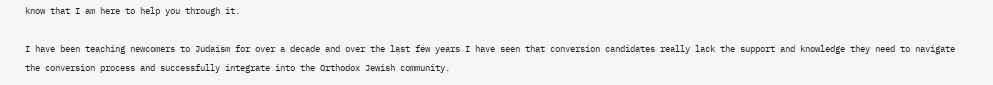know that I am here to help you through it.

I have been teaching newcomers to Judaism for over a decade and over the last few years I have seen that conversion candidates really lack the support and knowledge they need to navigate the conversion process and successfully integrate into the Orthodox Jewish community.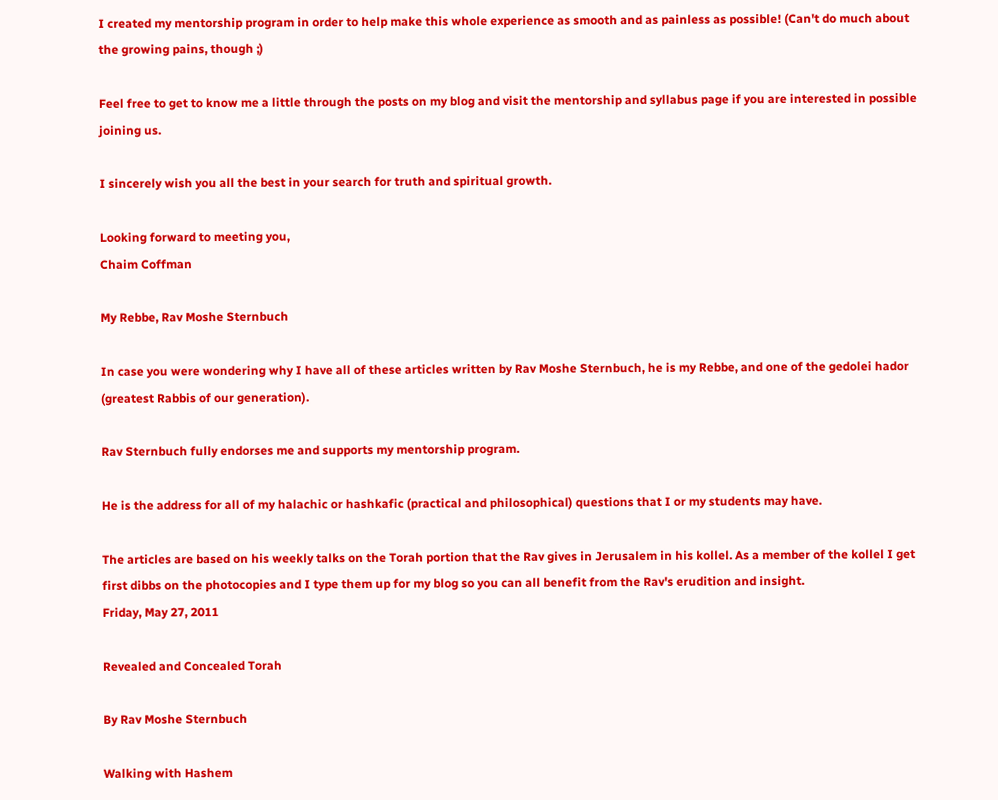I created my mentorship program in order to help make this whole experience as smooth and as painless as possible! (Can't do much about the growing pains, though ;)

Feel free to get to know me a little through the posts on my blog and visit the mentorship and syllabus page if you are interested in possible joining us.

I sincerely wish you all the best in your search for truth and spiritual growth.

Looking forward to meeting you,
Chaim Coffman

My Rebbe, Rav Moshe Sternbuch

In case you were wondering why I have all of these articles written by Rav Moshe Sternbuch, he is my Rebbe, and one of the gedolei hador (greatest Rabbis of our generation).

Rav Sternbuch fully endorses me and supports my mentorship program.

He is the address for all of my halachic or hashkafic (practical and philosophical) questions that I or my students may have.

The articles are based on his weekly talks on the Torah portion that the Rav gives in Jerusalem in his kollel. As a member of the kollel I get first dibbs on the photocopies and I type them up for my blog so you can all benefit from the Rav's erudition and insight.
Friday, May 27, 2011

Revealed and Concealed Torah

By Rav Moshe Sternbuch

Walking with Hashem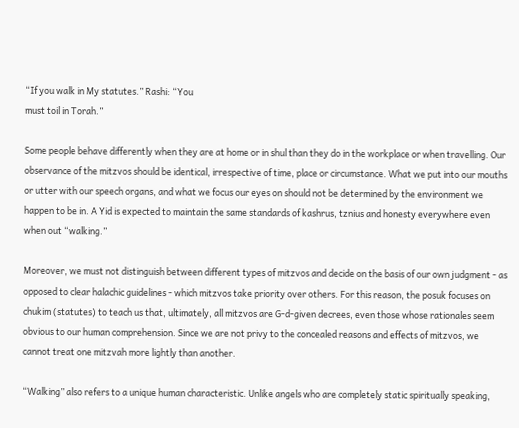“If you walk in My statutes.” Rashi: “You
must toil in Torah.”

Some people behave differently when they are at home or in shul than they do in the workplace or when travelling. Our observance of the mitzvos should be identical, irrespective of time, place or circumstance. What we put into our mouths or utter with our speech organs, and what we focus our eyes on should not be determined by the environment we happen to be in. A Yid is expected to maintain the same standards of kashrus, tznius and honesty everywhere even when out “walking.”

Moreover, we must not distinguish between different types of mitzvos and decide on the basis of our own judgment - as opposed to clear halachic guidelines - which mitzvos take priority over others. For this reason, the posuk focuses on chukim (statutes) to teach us that, ultimately, all mitzvos are G-d-given decrees, even those whose rationales seem obvious to our human comprehension. Since we are not privy to the concealed reasons and effects of mitzvos, we cannot treat one mitzvah more lightly than another.

“Walking” also refers to a unique human characteristic. Unlike angels who are completely static spiritually speaking,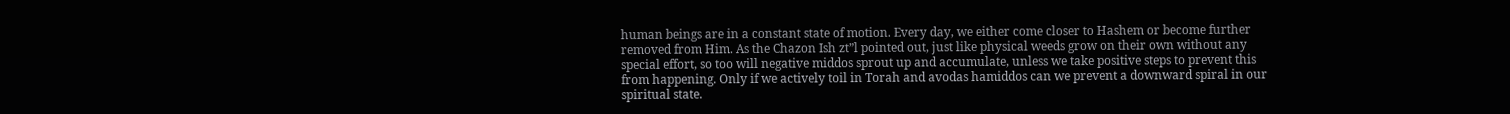human beings are in a constant state of motion. Every day, we either come closer to Hashem or become further removed from Him. As the Chazon Ish zt”l pointed out, just like physical weeds grow on their own without any special effort, so too will negative middos sprout up and accumulate, unless we take positive steps to prevent this from happening. Only if we actively toil in Torah and avodas hamiddos can we prevent a downward spiral in our spiritual state.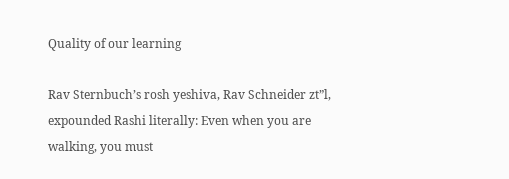Quality of our learning

Rav Sternbuch’s rosh yeshiva, Rav Schneider zt”l, expounded Rashi literally: Even when you are walking, you must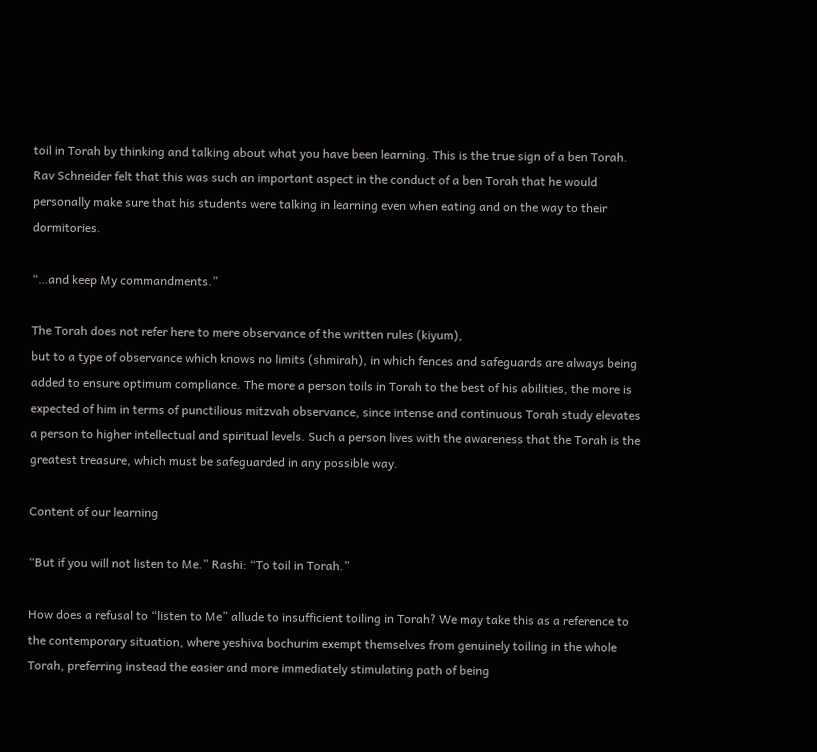toil in Torah by thinking and talking about what you have been learning. This is the true sign of a ben Torah. Rav Schneider felt that this was such an important aspect in the conduct of a ben Torah that he would personally make sure that his students were talking in learning even when eating and on the way to their dormitories.

“…and keep My commandments.”

The Torah does not refer here to mere observance of the written rules (kiyum),
but to a type of observance which knows no limits (shmirah), in which fences and safeguards are always being added to ensure optimum compliance. The more a person toils in Torah to the best of his abilities, the more is expected of him in terms of punctilious mitzvah observance, since intense and continuous Torah study elevates a person to higher intellectual and spiritual levels. Such a person lives with the awareness that the Torah is the greatest treasure, which must be safeguarded in any possible way.

Content of our learning

“But if you will not listen to Me.” Rashi: “To toil in Torah.”

How does a refusal to “listen to Me” allude to insufficient toiling in Torah? We may take this as a reference to the contemporary situation, where yeshiva bochurim exempt themselves from genuinely toiling in the whole Torah, preferring instead the easier and more immediately stimulating path of being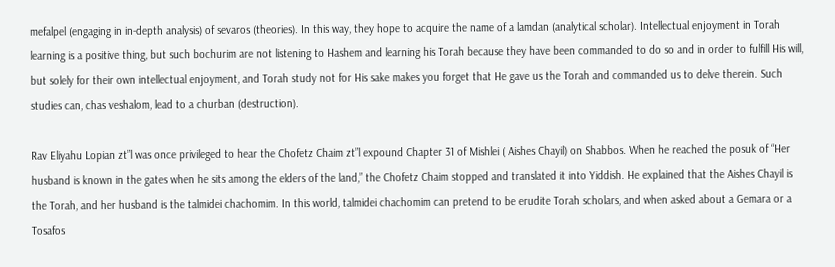mefalpel (engaging in in-depth analysis) of sevaros (theories). In this way, they hope to acquire the name of a lamdan (analytical scholar). Intellectual enjoyment in Torah learning is a positive thing, but such bochurim are not listening to Hashem and learning his Torah because they have been commanded to do so and in order to fulfill His will, but solely for their own intellectual enjoyment, and Torah study not for His sake makes you forget that He gave us the Torah and commanded us to delve therein. Such studies can, chas veshalom, lead to a churban (destruction).

Rav Eliyahu Lopian zt”l was once privileged to hear the Chofetz Chaim zt”l expound Chapter 31 of Mishlei ( Aishes Chayil) on Shabbos. When he reached the posuk of “Her husband is known in the gates when he sits among the elders of the land,” the Chofetz Chaim stopped and translated it into Yiddish. He explained that the Aishes Chayil is the Torah, and her husband is the talmidei chachomim. In this world, talmidei chachomim can pretend to be erudite Torah scholars, and when asked about a Gemara or a Tosafos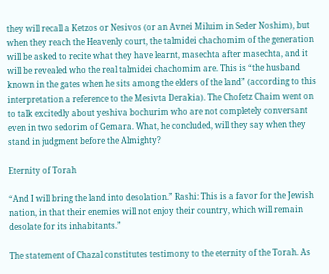they will recall a Ketzos or Nesivos (or an Avnei Miluim in Seder Noshim), but when they reach the Heavenly court, the talmidei chachomim of the generation will be asked to recite what they have learnt, masechta after masechta, and it will be revealed who the real talmidei chachomim are. This is “the husband known in the gates when he sits among the elders of the land” (according to this interpretation a reference to the Mesivta Derakia). The Chofetz Chaim went on to talk excitedly about yeshiva bochurim who are not completely conversant even in two sedorim of Gemara. What, he concluded, will they say when they stand in judgment before the Almighty?

Eternity of Torah

“And I will bring the land into desolation.” Rashi: This is a favor for the Jewish nation, in that their enemies will not enjoy their country, which will remain desolate for its inhabitants.”

The statement of Chazal constitutes testimony to the eternity of the Torah. As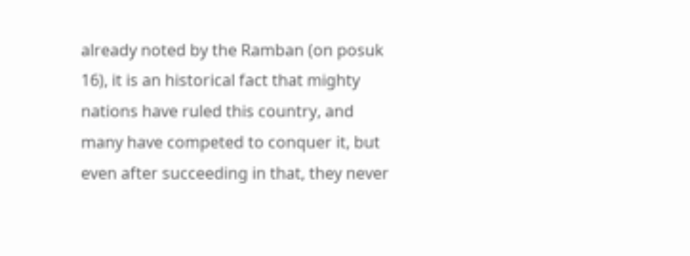already noted by the Ramban (on posuk 16), it is an historical fact that mighty nations have ruled this country, and many have competed to conquer it, but even after succeeding in that, they never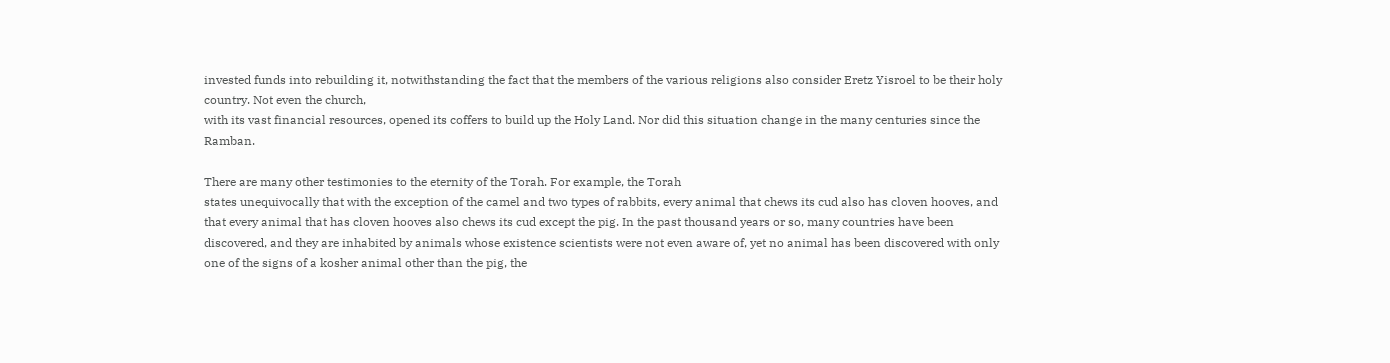invested funds into rebuilding it, notwithstanding the fact that the members of the various religions also consider Eretz Yisroel to be their holy country. Not even the church,
with its vast financial resources, opened its coffers to build up the Holy Land. Nor did this situation change in the many centuries since the Ramban.

There are many other testimonies to the eternity of the Torah. For example, the Torah
states unequivocally that with the exception of the camel and two types of rabbits, every animal that chews its cud also has cloven hooves, and that every animal that has cloven hooves also chews its cud except the pig. In the past thousand years or so, many countries have been discovered, and they are inhabited by animals whose existence scientists were not even aware of, yet no animal has been discovered with only one of the signs of a kosher animal other than the pig, the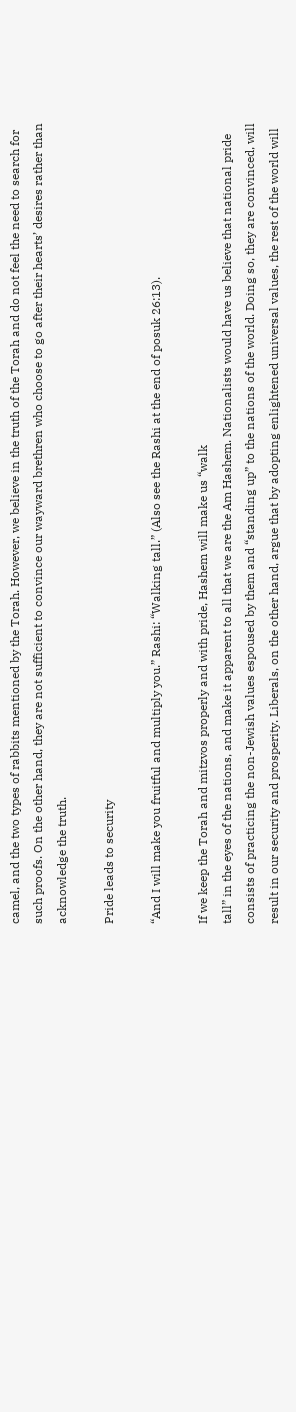camel, and the two types of rabbits mentioned by the Torah. However, we believe in the truth of the Torah and do not feel the need to search for such proofs. On the other hand, they are not sufficient to convince our wayward brethren who choose to go after their hearts’ desires rather than acknowledge the truth.

Pride leads to security

“And I will make you fruitful and multiply you.” Rashi: “Walking tall.” (Also see the Rashi at the end of posuk 26:13).

If we keep the Torah and mitzvos properly and with pride, Hashem will make us “walk
tall” in the eyes of the nations, and make it apparent to all that we are the Am Hashem. Nationalists would have us believe that national pride consists of practicing the non-Jewish values espoused by them and “standing up” to the nations of the world. Doing so, they are convinced, will result in our security and prosperity. Liberals, on the other hand, argue that by adopting enlightened universal values, the rest of the world will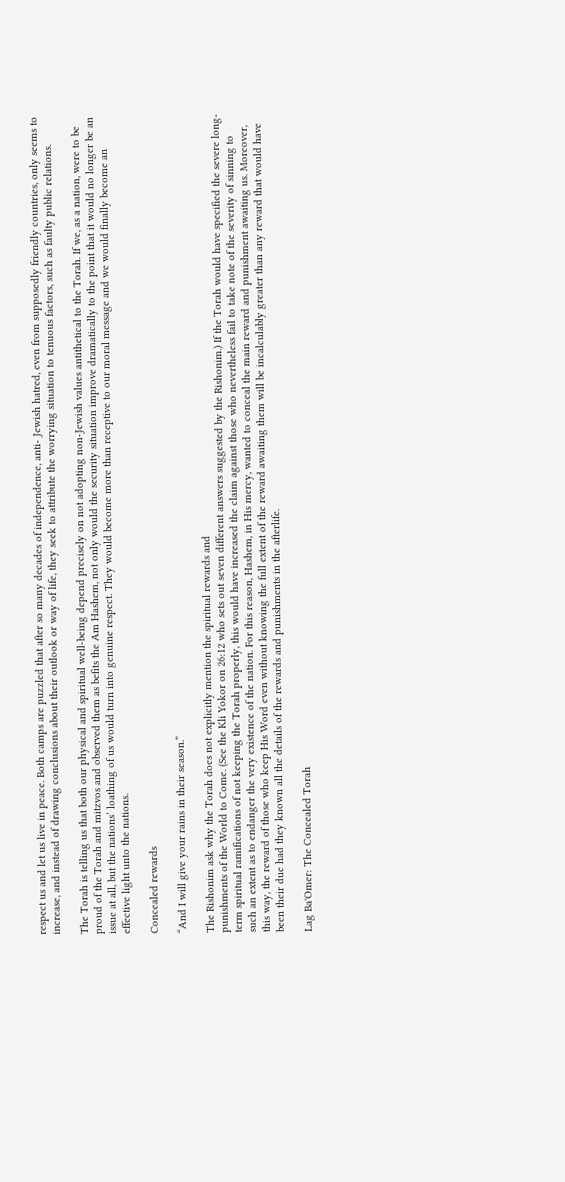respect us and let us live in peace. Both camps are puzzled that after so many decades of independence, anti- Jewish hatred, even from supposedly friendly countries, only seems to increase, and instead of drawing conclusions about their outlook or way of life, they seek to attribute the worrying situation to tenuous factors, such as faulty public relations.

The Torah is telling us that both our physical and spiritual well-being depend precisely on not adopting non-Jewish values antithetical to the Torah. If we, as a nation, were to be proud of the Torah and mitzvos and observed them as befits the Am Hashem, not only would the security situation improve dramatically to the point that it would no longer be an issue at all, but the nations’ loathing of us would turn into genuine respect. They would become more than receptive to our moral message and we would finally become an effective light unto the nations.

Concealed rewards

“And I will give your rains in their season.”

The Rishonim ask why the Torah does not explicitly mention the spiritual rewards and
punishments of the World to Come. (See the Kli Yokor on 26:12 who sets out seven different answers suggested by the Rishonim.) If the Torah would have specified the severe long-term spiritual ramifications of not keeping the Torah properly, this would have increased the claim against those who nevertheless fail to take note of the severity of sinning to such an extent as to endanger the very existence of the nation. For this reason, Hashem, in His mercy, wanted to conceal the main reward and punishment awaiting us. Moreover, this way, the reward of those who keep His Word even without knowing the full extent of the reward awaiting them will be incalculably greater than any reward that would have been their due had they known all the details of the rewards and punishments in the afterlife.

Lag Ba'Omer: The Concealed Torah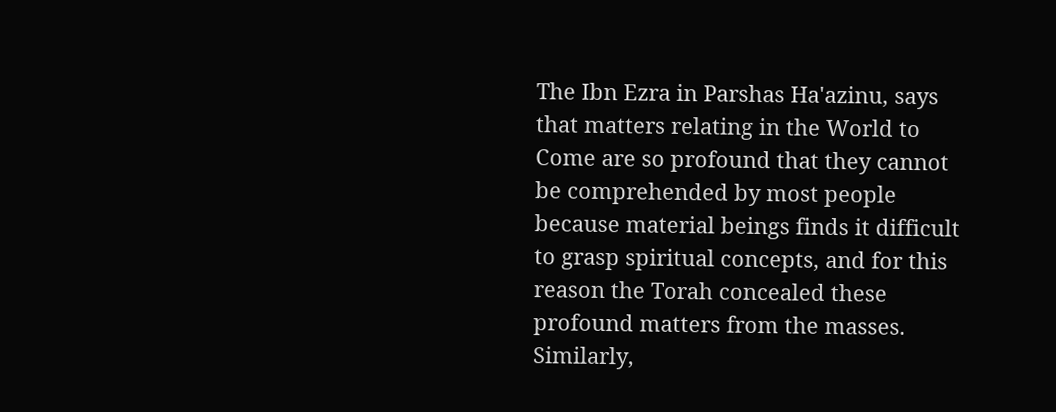The Ibn Ezra in Parshas Ha'azinu, says that matters relating in the World to Come are so profound that they cannot be comprehended by most people because material beings finds it difficult to grasp spiritual concepts, and for this reason the Torah concealed these profound matters from the masses.
Similarly,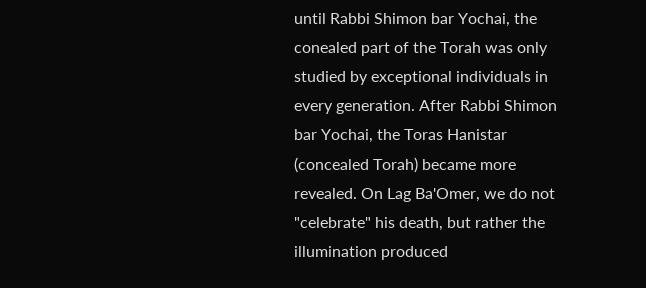until Rabbi Shimon bar Yochai, the conealed part of the Torah was only studied by exceptional individuals in every generation. After Rabbi Shimon bar Yochai, the Toras Hanistar (concealed Torah) became more revealed. On Lag Ba'Omer, we do not "celebrate" his death, but rather the illumination produced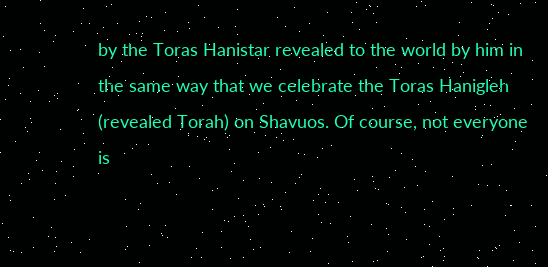by the Toras Hanistar revealed to the world by him in the same way that we celebrate the Toras Hanigleh (revealed Torah) on Shavuos. Of course, not everyone is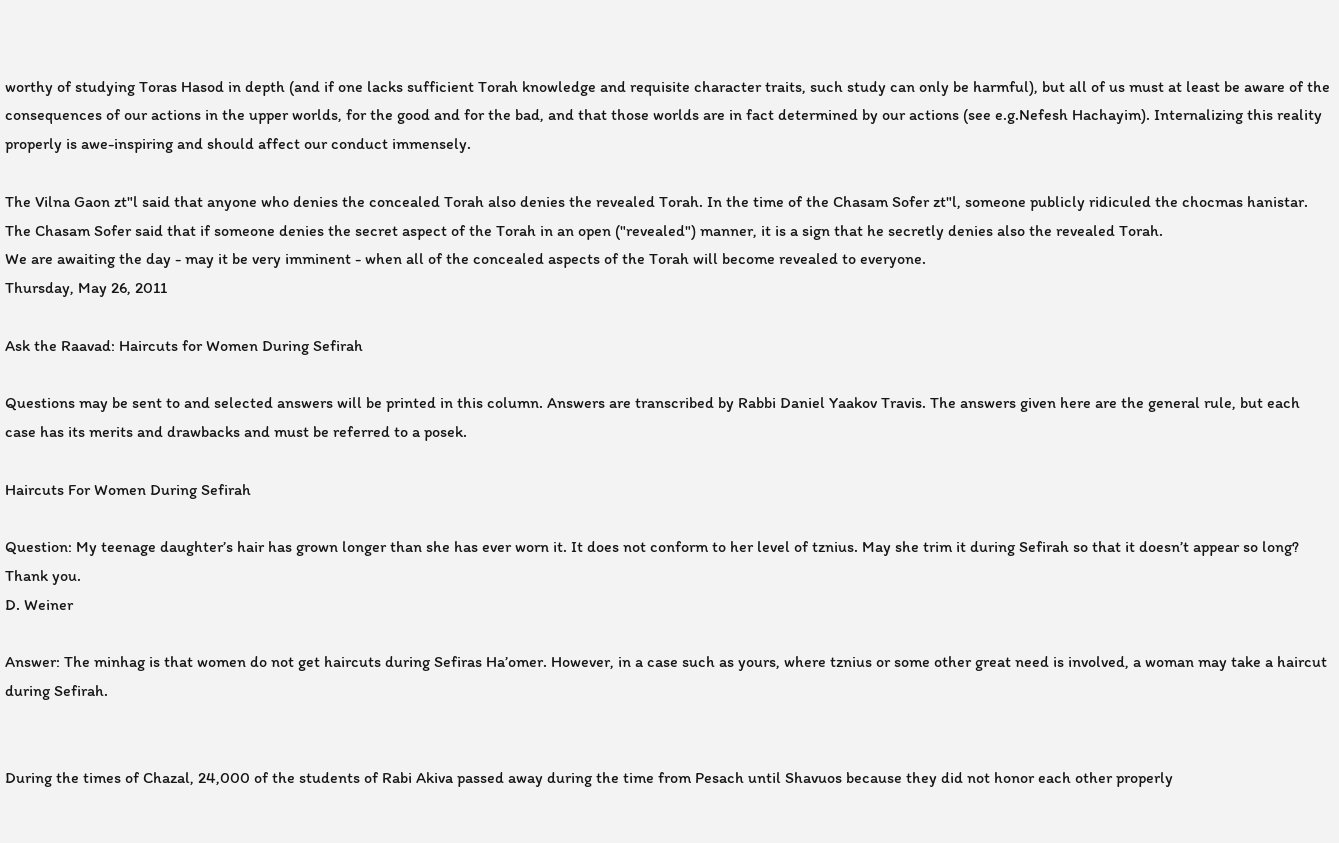worthy of studying Toras Hasod in depth (and if one lacks sufficient Torah knowledge and requisite character traits, such study can only be harmful), but all of us must at least be aware of the consequences of our actions in the upper worlds, for the good and for the bad, and that those worlds are in fact determined by our actions (see e.g.Nefesh Hachayim). Internalizing this reality properly is awe-inspiring and should affect our conduct immensely.

The Vilna Gaon zt"l said that anyone who denies the concealed Torah also denies the revealed Torah. In the time of the Chasam Sofer zt"l, someone publicly ridiculed the chocmas hanistar. The Chasam Sofer said that if someone denies the secret aspect of the Torah in an open ("revealed") manner, it is a sign that he secretly denies also the revealed Torah.
We are awaiting the day - may it be very imminent - when all of the concealed aspects of the Torah will become revealed to everyone.
Thursday, May 26, 2011

Ask the Raavad: Haircuts for Women During Sefirah

Questions may be sent to and selected answers will be printed in this column. Answers are transcribed by Rabbi Daniel Yaakov Travis. The answers given here are the general rule, but each case has its merits and drawbacks and must be referred to a posek.

Haircuts For Women During Sefirah

Question: My teenage daughter’s hair has grown longer than she has ever worn it. It does not conform to her level of tznius. May she trim it during Sefirah so that it doesn’t appear so long? Thank you.
D. Weiner

Answer: The minhag is that women do not get haircuts during Sefiras Ha’omer. However, in a case such as yours, where tznius or some other great need is involved, a woman may take a haircut during Sefirah.


During the times of Chazal, 24,000 of the students of Rabi Akiva passed away during the time from Pesach until Shavuos because they did not honor each other properly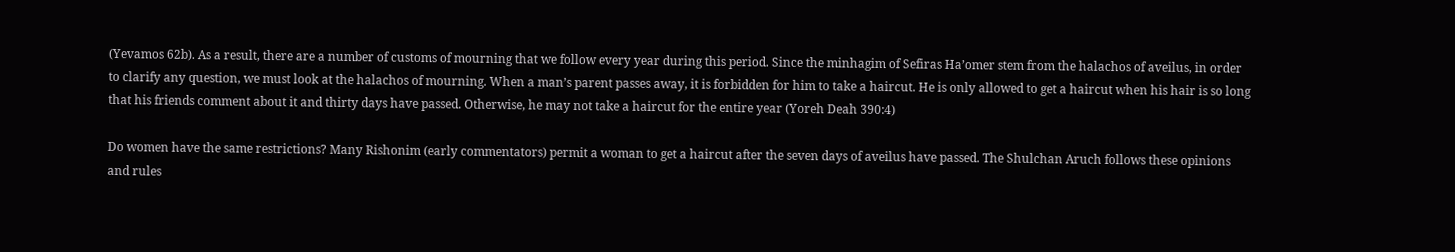(Yevamos 62b). As a result, there are a number of customs of mourning that we follow every year during this period. Since the minhagim of Sefiras Ha’omer stem from the halachos of aveilus, in order to clarify any question, we must look at the halachos of mourning. When a man’s parent passes away, it is forbidden for him to take a haircut. He is only allowed to get a haircut when his hair is so long that his friends comment about it and thirty days have passed. Otherwise, he may not take a haircut for the entire year (Yoreh Deah 390:4)

Do women have the same restrictions? Many Rishonim (early commentators) permit a woman to get a haircut after the seven days of aveilus have passed. The Shulchan Aruch follows these opinions and rules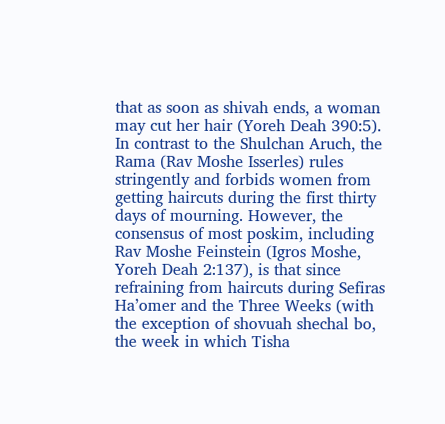that as soon as shivah ends, a woman may cut her hair (Yoreh Deah 390:5). In contrast to the Shulchan Aruch, the Rama (Rav Moshe Isserles) rules stringently and forbids women from getting haircuts during the first thirty days of mourning. However, the consensus of most poskim, including Rav Moshe Feinstein (Igros Moshe, Yoreh Deah 2:137), is that since refraining from haircuts during Sefiras Ha’omer and the Three Weeks (with the exception of shovuah shechal bo, the week in which Tisha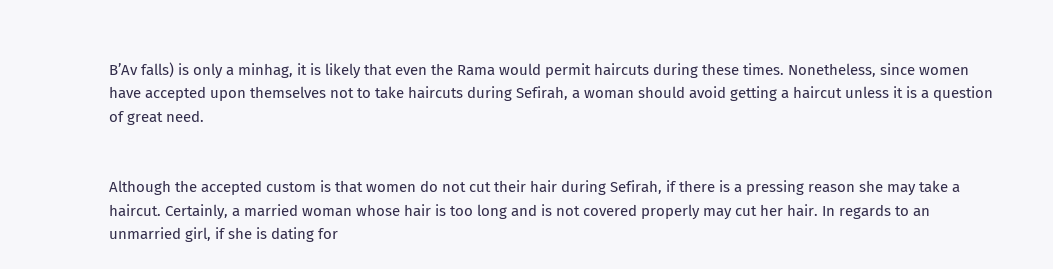B’Av falls) is only a minhag, it is likely that even the Rama would permit haircuts during these times. Nonetheless, since women have accepted upon themselves not to take haircuts during Sefirah, a woman should avoid getting a haircut unless it is a question of great need.


Although the accepted custom is that women do not cut their hair during Sefirah, if there is a pressing reason she may take a haircut. Certainly, a married woman whose hair is too long and is not covered properly may cut her hair. In regards to an unmarried girl, if she is dating for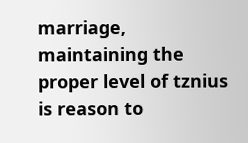marriage, maintaining the proper level of tznius is reason to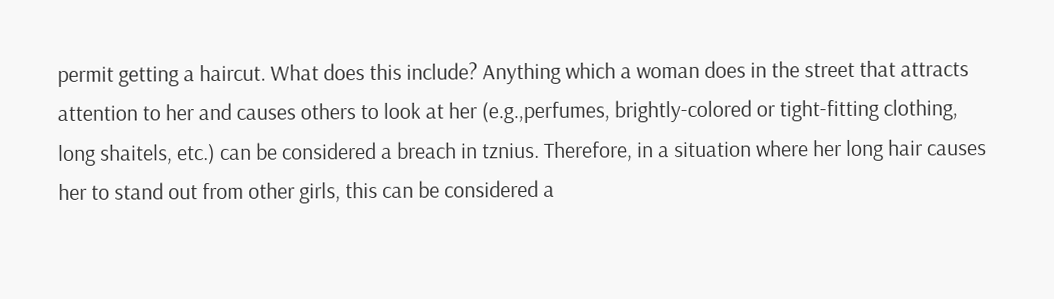permit getting a haircut. What does this include? Anything which a woman does in the street that attracts attention to her and causes others to look at her (e.g.,perfumes, brightly-colored or tight-fitting clothing, long shaitels, etc.) can be considered a breach in tznius. Therefore, in a situation where her long hair causes her to stand out from other girls, this can be considered a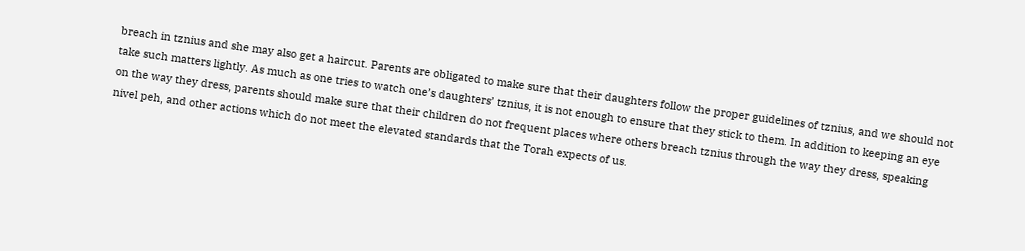breach in tznius and she may also get a haircut. Parents are obligated to make sure that their daughters follow the proper guidelines of tznius, and we should not take such matters lightly. As much as one tries to watch one’s daughters’ tznius, it is not enough to ensure that they stick to them. In addition to keeping an eye on the way they dress, parents should make sure that their children do not frequent places where others breach tznius through the way they dress, speaking nivel peh, and other actions which do not meet the elevated standards that the Torah expects of us.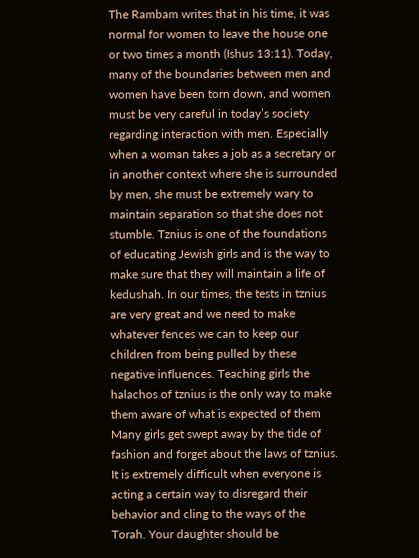The Rambam writes that in his time, it was normal for women to leave the house one or two times a month (Ishus 13:11). Today, many of the boundaries between men and women have been torn down, and women must be very careful in today’s society regarding interaction with men. Especially when a woman takes a job as a secretary or in another context where she is surrounded by men, she must be extremely wary to maintain separation so that she does not stumble. Tznius is one of the foundations of educating Jewish girls and is the way to make sure that they will maintain a life of kedushah. In our times, the tests in tznius are very great and we need to make whatever fences we can to keep our children from being pulled by these negative influences. Teaching girls the halachos of tznius is the only way to make them aware of what is expected of them Many girls get swept away by the tide of fashion and forget about the laws of tznius. It is extremely difficult when everyone is acting a certain way to disregard their behavior and cling to the ways of the Torah. Your daughter should be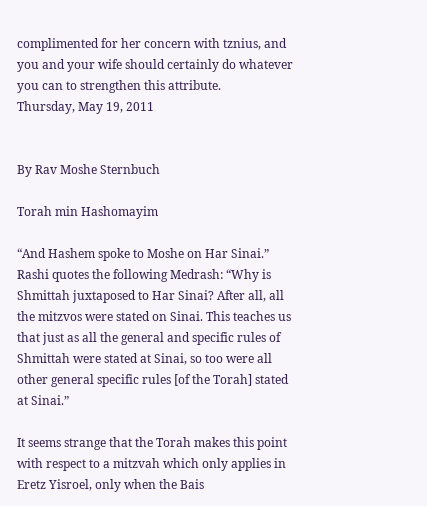complimented for her concern with tznius, and you and your wife should certainly do whatever you can to strengthen this attribute.
Thursday, May 19, 2011


By Rav Moshe Sternbuch

Torah min Hashomayim

“And Hashem spoke to Moshe on Har Sinai.” Rashi quotes the following Medrash: “Why is Shmittah juxtaposed to Har Sinai? After all, all the mitzvos were stated on Sinai. This teaches us that just as all the general and specific rules of Shmittah were stated at Sinai, so too were all other general specific rules [of the Torah] stated at Sinai.”

It seems strange that the Torah makes this point with respect to a mitzvah which only applies in Eretz Yisroel, only when the Bais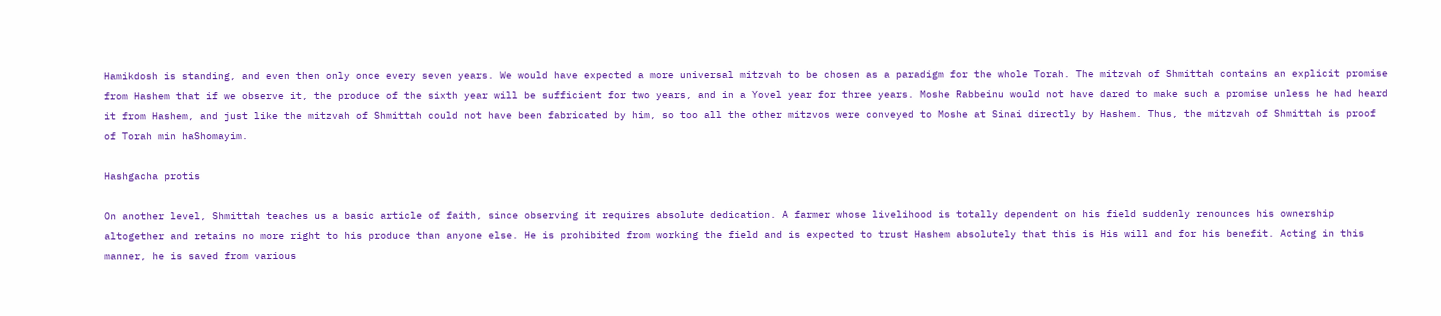Hamikdosh is standing, and even then only once every seven years. We would have expected a more universal mitzvah to be chosen as a paradigm for the whole Torah. The mitzvah of Shmittah contains an explicit promise from Hashem that if we observe it, the produce of the sixth year will be sufficient for two years, and in a Yovel year for three years. Moshe Rabbeinu would not have dared to make such a promise unless he had heard it from Hashem, and just like the mitzvah of Shmittah could not have been fabricated by him, so too all the other mitzvos were conveyed to Moshe at Sinai directly by Hashem. Thus, the mitzvah of Shmittah is proof of Torah min haShomayim.

Hashgacha protis

On another level, Shmittah teaches us a basic article of faith, since observing it requires absolute dedication. A farmer whose livelihood is totally dependent on his field suddenly renounces his ownership altogether and retains no more right to his produce than anyone else. He is prohibited from working the field and is expected to trust Hashem absolutely that this is His will and for his benefit. Acting in this manner, he is saved from various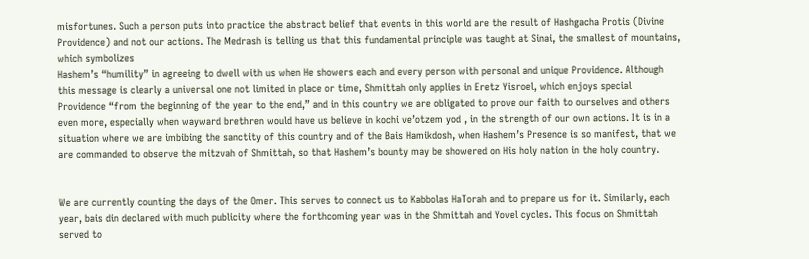misfortunes. Such a person puts into practice the abstract belief that events in this world are the result of Hashgacha Protis (Divine Providence) and not our actions. The Medrash is telling us that this fundamental principle was taught at Sinai, the smallest of mountains, which symbolizes
Hashem’s “humility” in agreeing to dwell with us when He showers each and every person with personal and unique Providence. Although this message is clearly a universal one not limited in place or time, Shmittah only applies in Eretz Yisroel, which enjoys special Providence “from the beginning of the year to the end,” and in this country we are obligated to prove our faith to ourselves and others even more, especially when wayward brethren would have us believe in kochi ve’otzem yod , in the strength of our own actions. It is in a situation where we are imbibing the sanctity of this country and of the Bais Hamikdosh, when Hashem’s Presence is so manifest, that we are commanded to observe the mitzvah of Shmittah, so that Hashem’s bounty may be showered on His holy nation in the holy country.


We are currently counting the days of the Omer. This serves to connect us to Kabbolas HaTorah and to prepare us for it. Similarly, each year, bais din declared with much publicity where the forthcoming year was in the Shmittah and Yovel cycles. This focus on Shmittah served to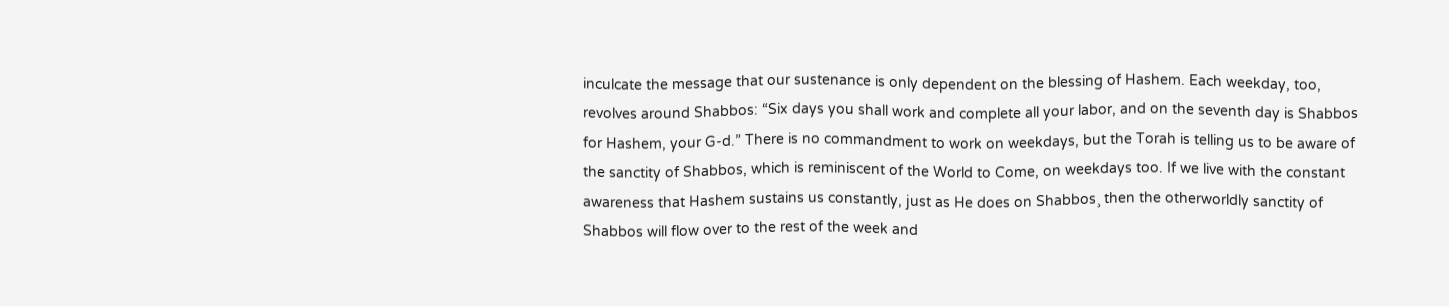inculcate the message that our sustenance is only dependent on the blessing of Hashem. Each weekday, too, revolves around Shabbos: “Six days you shall work and complete all your labor, and on the seventh day is Shabbos for Hashem, your G-d.” There is no commandment to work on weekdays, but the Torah is telling us to be aware of the sanctity of Shabbos, which is reminiscent of the World to Come, on weekdays too. If we live with the constant awareness that Hashem sustains us constantly, just as He does on Shabbos¸ then the otherworldly sanctity of Shabbos will flow over to the rest of the week and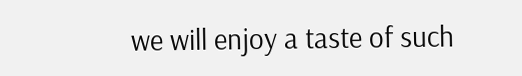we will enjoy a taste of such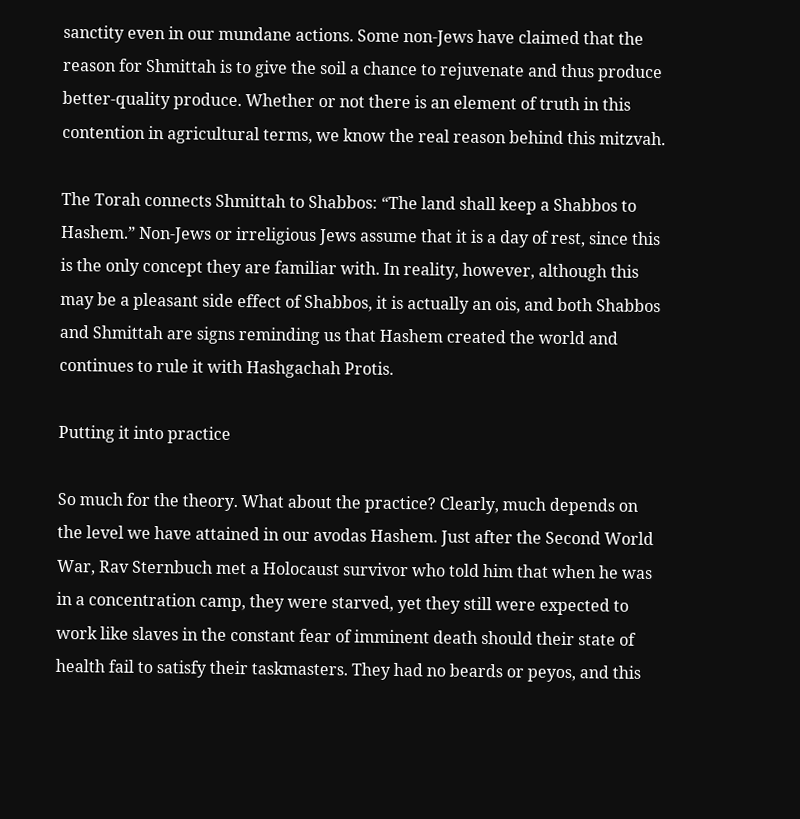sanctity even in our mundane actions. Some non-Jews have claimed that the reason for Shmittah is to give the soil a chance to rejuvenate and thus produce better-quality produce. Whether or not there is an element of truth in this contention in agricultural terms, we know the real reason behind this mitzvah.

The Torah connects Shmittah to Shabbos: “The land shall keep a Shabbos to Hashem.” Non-Jews or irreligious Jews assume that it is a day of rest, since this is the only concept they are familiar with. In reality, however, although this may be a pleasant side effect of Shabbos, it is actually an ois, and both Shabbos and Shmittah are signs reminding us that Hashem created the world and continues to rule it with Hashgachah Protis.

Putting it into practice

So much for the theory. What about the practice? Clearly, much depends on the level we have attained in our avodas Hashem. Just after the Second World War, Rav Sternbuch met a Holocaust survivor who told him that when he was in a concentration camp, they were starved, yet they still were expected to work like slaves in the constant fear of imminent death should their state of health fail to satisfy their taskmasters. They had no beards or peyos, and this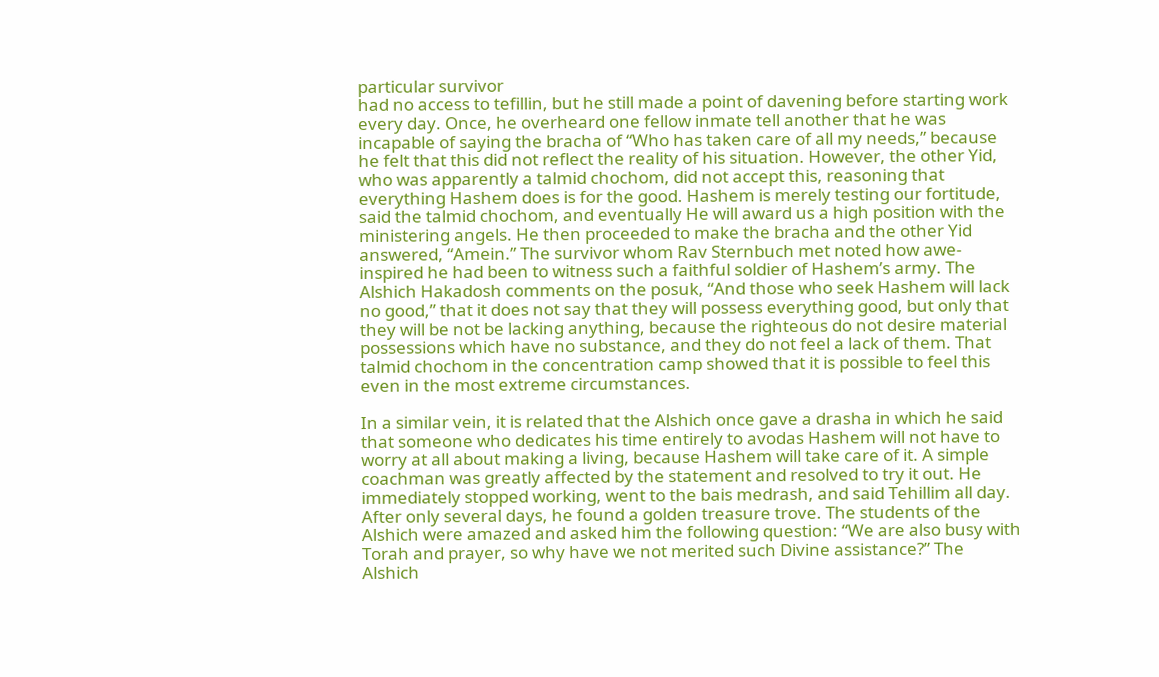particular survivor
had no access to tefillin, but he still made a point of davening before starting work every day. Once, he overheard one fellow inmate tell another that he was incapable of saying the bracha of “Who has taken care of all my needs,” because he felt that this did not reflect the reality of his situation. However, the other Yid, who was apparently a talmid chochom, did not accept this, reasoning that everything Hashem does is for the good. Hashem is merely testing our fortitude, said the talmid chochom, and eventually He will award us a high position with the ministering angels. He then proceeded to make the bracha and the other Yid answered, “Amein.” The survivor whom Rav Sternbuch met noted how awe-inspired he had been to witness such a faithful soldier of Hashem’s army. The Alshich Hakadosh comments on the posuk, “And those who seek Hashem will lack no good,” that it does not say that they will possess everything good, but only that they will be not be lacking anything, because the righteous do not desire material possessions which have no substance, and they do not feel a lack of them. That talmid chochom in the concentration camp showed that it is possible to feel this even in the most extreme circumstances.

In a similar vein, it is related that the Alshich once gave a drasha in which he said
that someone who dedicates his time entirely to avodas Hashem will not have to worry at all about making a living, because Hashem will take care of it. A simple coachman was greatly affected by the statement and resolved to try it out. He immediately stopped working, went to the bais medrash, and said Tehillim all day. After only several days, he found a golden treasure trove. The students of the Alshich were amazed and asked him the following question: “We are also busy with Torah and prayer, so why have we not merited such Divine assistance?” The Alshich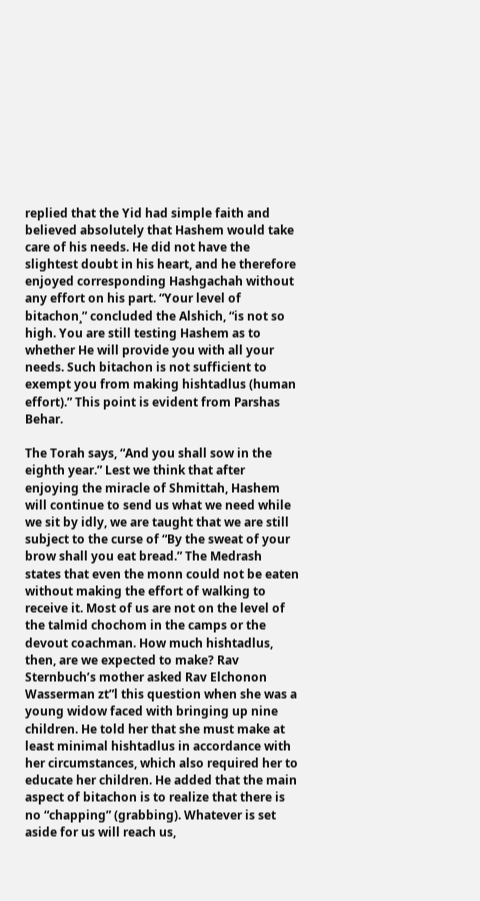replied that the Yid had simple faith and believed absolutely that Hashem would take care of his needs. He did not have the slightest doubt in his heart, and he therefore enjoyed corresponding Hashgachah without any effort on his part. “Your level of bitachon¸” concluded the Alshich, “is not so high. You are still testing Hashem as to whether He will provide you with all your needs. Such bitachon is not sufficient to exempt you from making hishtadlus (human effort).” This point is evident from Parshas Behar.

The Torah says, “And you shall sow in the eighth year.” Lest we think that after enjoying the miracle of Shmittah, Hashem will continue to send us what we need while we sit by idly, we are taught that we are still subject to the curse of “By the sweat of your brow shall you eat bread.” The Medrash states that even the monn could not be eaten without making the effort of walking to receive it. Most of us are not on the level of the talmid chochom in the camps or the devout coachman. How much hishtadlus, then, are we expected to make? Rav Sternbuch’s mother asked Rav Elchonon
Wasserman zt”l this question when she was a young widow faced with bringing up nine children. He told her that she must make at least minimal hishtadlus in accordance with her circumstances, which also required her to educate her children. He added that the main aspect of bitachon is to realize that there is no “chapping” (grabbing). Whatever is set aside for us will reach us,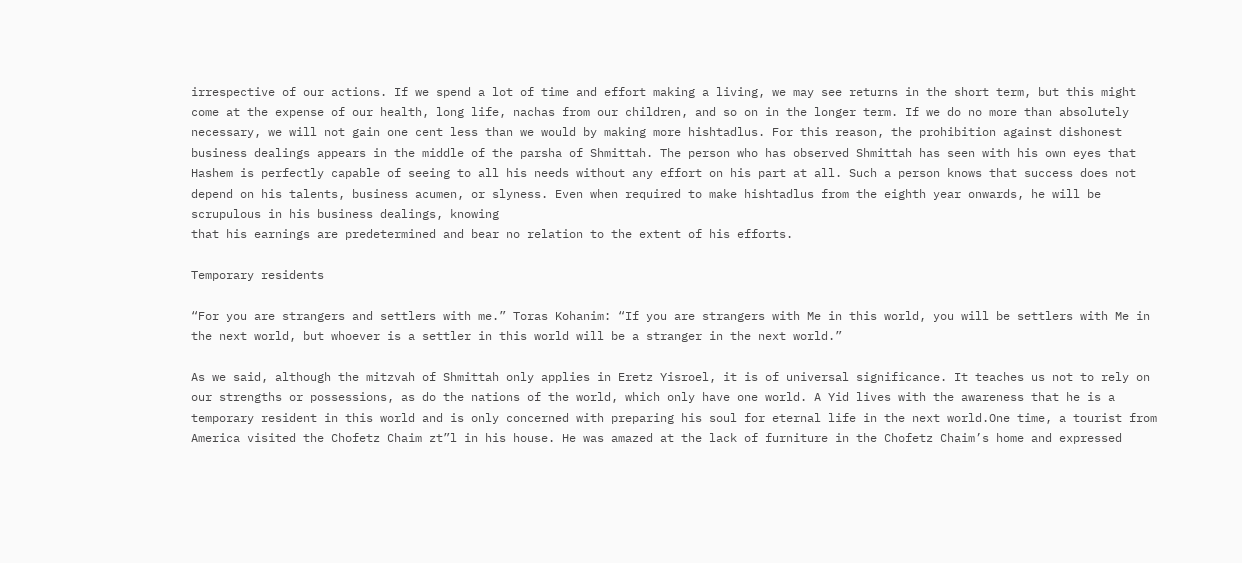irrespective of our actions. If we spend a lot of time and effort making a living, we may see returns in the short term, but this might come at the expense of our health, long life, nachas from our children, and so on in the longer term. If we do no more than absolutely necessary, we will not gain one cent less than we would by making more hishtadlus. For this reason, the prohibition against dishonest business dealings appears in the middle of the parsha of Shmittah. The person who has observed Shmittah has seen with his own eyes that Hashem is perfectly capable of seeing to all his needs without any effort on his part at all. Such a person knows that success does not depend on his talents, business acumen, or slyness. Even when required to make hishtadlus from the eighth year onwards, he will be scrupulous in his business dealings, knowing
that his earnings are predetermined and bear no relation to the extent of his efforts.

Temporary residents

“For you are strangers and settlers with me.” Toras Kohanim: “If you are strangers with Me in this world, you will be settlers with Me in the next world, but whoever is a settler in this world will be a stranger in the next world.”

As we said, although the mitzvah of Shmittah only applies in Eretz Yisroel, it is of universal significance. It teaches us not to rely on our strengths or possessions, as do the nations of the world, which only have one world. A Yid lives with the awareness that he is a temporary resident in this world and is only concerned with preparing his soul for eternal life in the next world.One time, a tourist from America visited the Chofetz Chaim zt”l in his house. He was amazed at the lack of furniture in the Chofetz Chaim’s home and expressed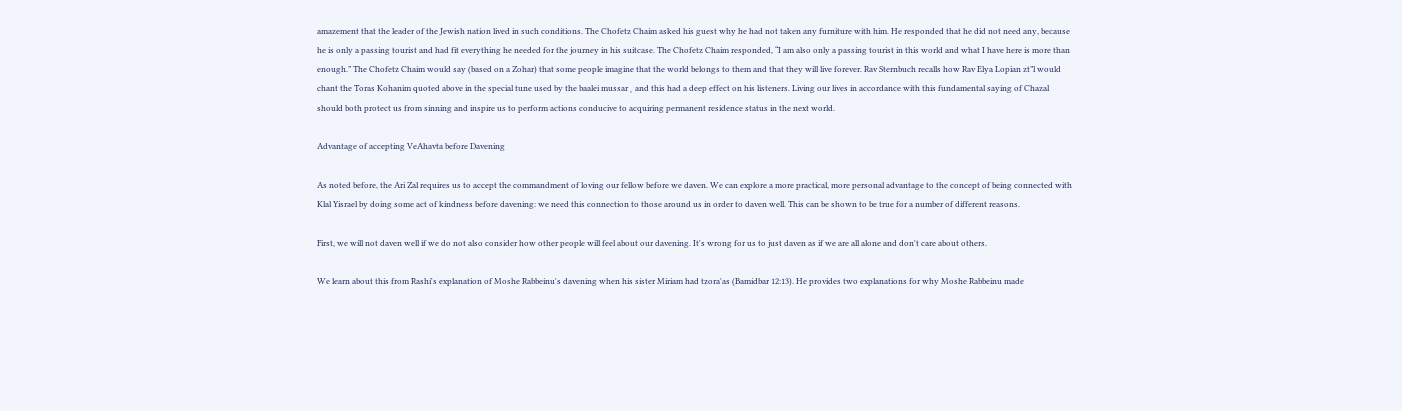amazement that the leader of the Jewish nation lived in such conditions. The Chofetz Chaim asked his guest why he had not taken any furniture with him. He responded that he did not need any, because he is only a passing tourist and had fit everything he needed for the journey in his suitcase. The Chofetz Chaim responded, “I am also only a passing tourist in this world and what I have here is more than enough.” The Chofetz Chaim would say (based on a Zohar) that some people imagine that the world belongs to them and that they will live forever. Rav Sternbuch recalls how Rav Elya Lopian zt”l would chant the Toras Kohanim quoted above in the special tune used by the baalei mussar¸ and this had a deep effect on his listeners. Living our lives in accordance with this fundamental saying of Chazal should both protect us from sinning and inspire us to perform actions conducive to acquiring permanent residence status in the next world.

Advantage of accepting VeAhavta before Davening

As noted before, the Ari Zal requires us to accept the commandment of loving our fellow before we daven. We can explore a more practical, more personal advantage to the concept of being connected with Klal Yisrael by doing some act of kindness before davening: we need this connection to those around us in order to daven well. This can be shown to be true for a number of different reasons.

First, we will not daven well if we do not also consider how other people will feel about our davening. It's wrong for us to just daven as if we are all alone and don't care about others.

We learn about this from Rashi's explanation of Moshe Rabbeinu's davening when his sister Miriam had tzora'as (Bamidbar 12:13). He provides two explanations for why Moshe Rabbeinu made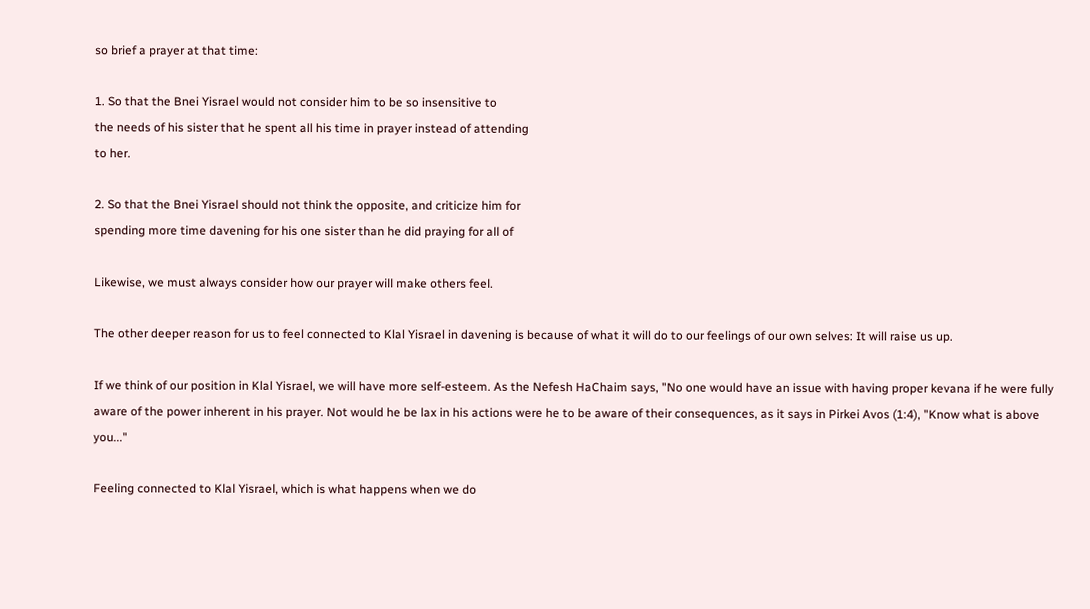so brief a prayer at that time:

1. So that the Bnei Yisrael would not consider him to be so insensitive to
the needs of his sister that he spent all his time in prayer instead of attending
to her.

2. So that the Bnei Yisrael should not think the opposite, and criticize him for
spending more time davening for his one sister than he did praying for all of

Likewise, we must always consider how our prayer will make others feel.

The other deeper reason for us to feel connected to Klal Yisrael in davening is because of what it will do to our feelings of our own selves: It will raise us up.

If we think of our position in Klal Yisrael, we will have more self-esteem. As the Nefesh HaChaim says, "No one would have an issue with having proper kevana if he were fully aware of the power inherent in his prayer. Not would he be lax in his actions were he to be aware of their consequences, as it says in Pirkei Avos (1:4), "Know what is above you..."

Feeling connected to Klal Yisrael, which is what happens when we do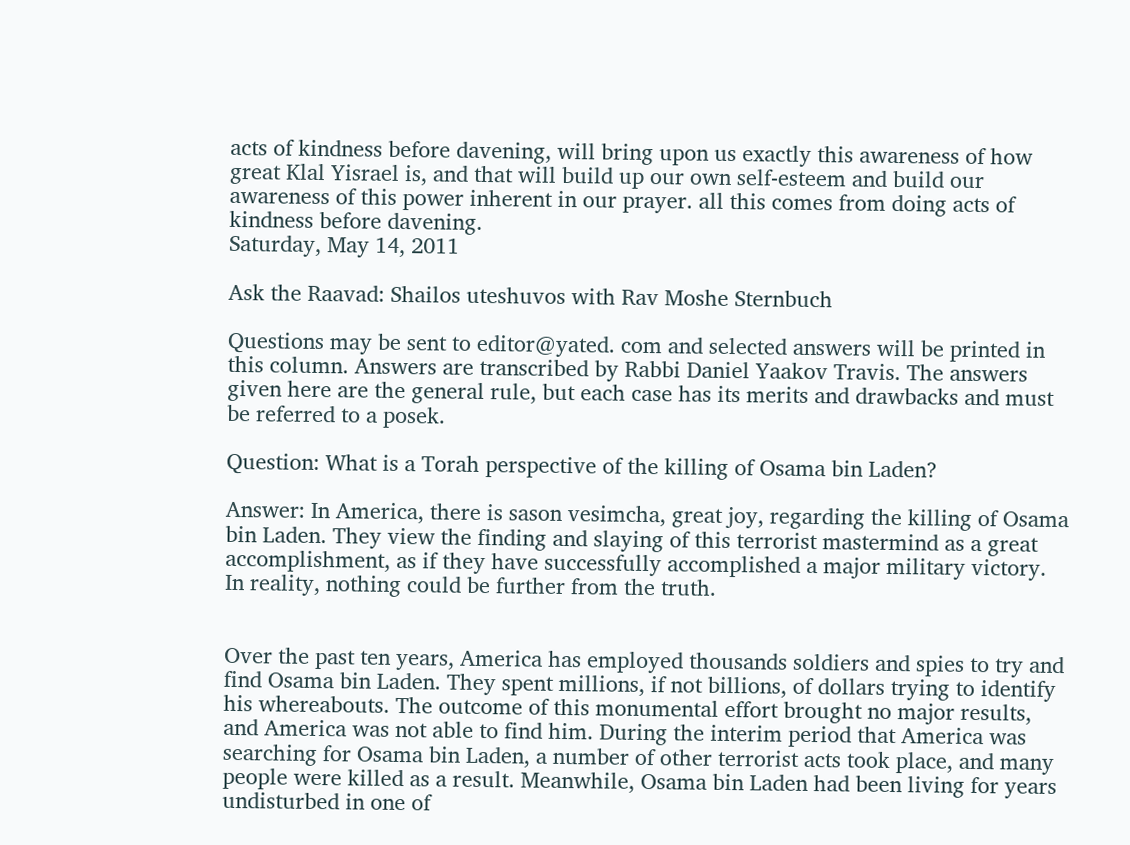acts of kindness before davening, will bring upon us exactly this awareness of how great Klal Yisrael is, and that will build up our own self-esteem and build our awareness of this power inherent in our prayer. all this comes from doing acts of kindness before davening.
Saturday, May 14, 2011

Ask the Raavad: Shailos uteshuvos with Rav Moshe Sternbuch

Questions may be sent to editor@yated. com and selected answers will be printed in this column. Answers are transcribed by Rabbi Daniel Yaakov Travis. The answers given here are the general rule, but each case has its merits and drawbacks and must be referred to a posek.

Question: What is a Torah perspective of the killing of Osama bin Laden?

Answer: In America, there is sason vesimcha, great joy, regarding the killing of Osama bin Laden. They view the finding and slaying of this terrorist mastermind as a great accomplishment, as if they have successfully accomplished a major military victory. In reality, nothing could be further from the truth.


Over the past ten years, America has employed thousands soldiers and spies to try and find Osama bin Laden. They spent millions, if not billions, of dollars trying to identify his whereabouts. The outcome of this monumental effort brought no major results, and America was not able to find him. During the interim period that America was searching for Osama bin Laden, a number of other terrorist acts took place, and many people were killed as a result. Meanwhile, Osama bin Laden had been living for years undisturbed in one of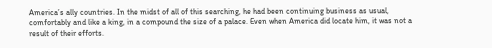America’s ally countries. In the midst of all of this searching, he had been continuing business as usual, comfortably and like a king, in a compound the size of a palace. Even when America did locate him, it was not a result of their efforts.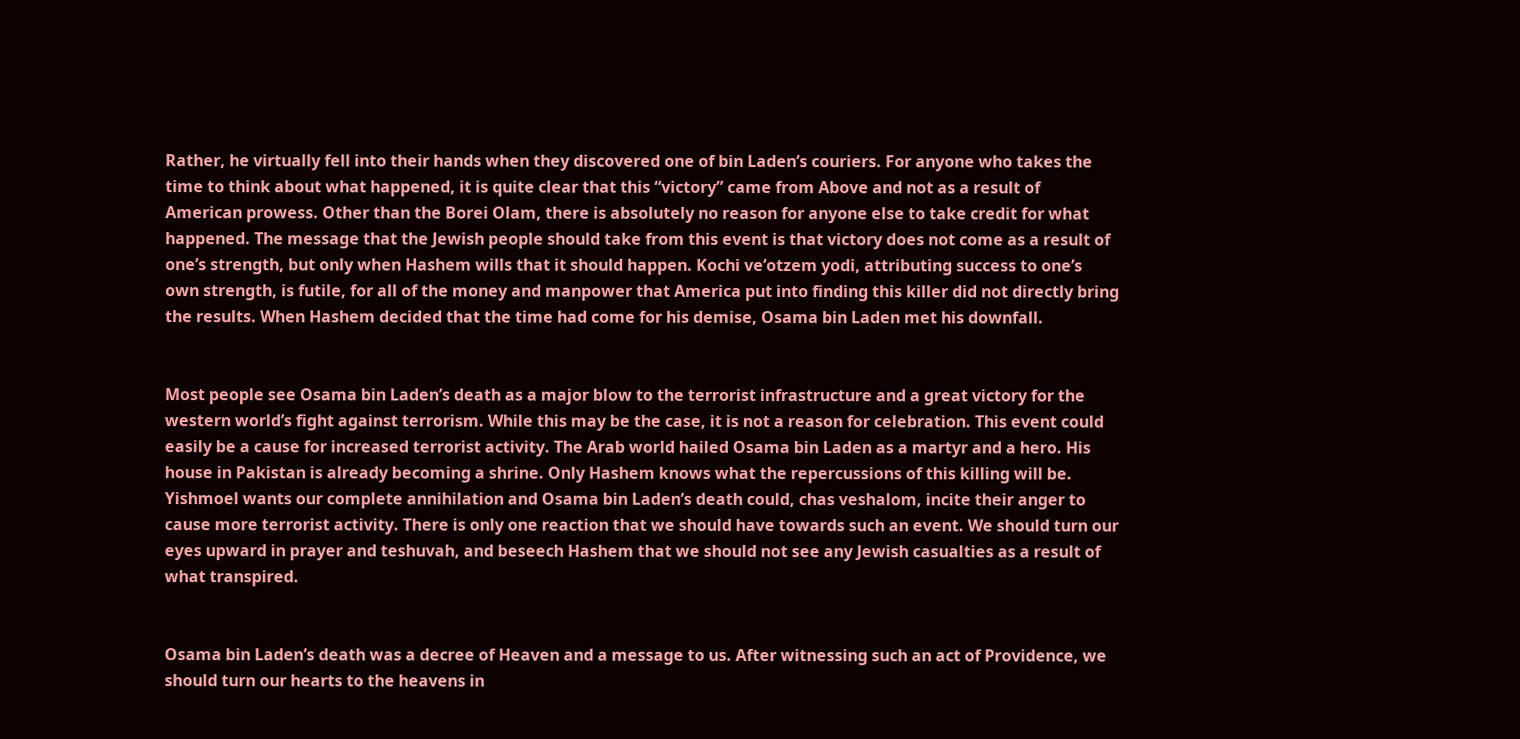Rather, he virtually fell into their hands when they discovered one of bin Laden’s couriers. For anyone who takes the time to think about what happened, it is quite clear that this “victory” came from Above and not as a result of American prowess. Other than the Borei Olam, there is absolutely no reason for anyone else to take credit for what happened. The message that the Jewish people should take from this event is that victory does not come as a result of one’s strength, but only when Hashem wills that it should happen. Kochi ve’otzem yodi, attributing success to one’s own strength, is futile, for all of the money and manpower that America put into finding this killer did not directly bring the results. When Hashem decided that the time had come for his demise, Osama bin Laden met his downfall.


Most people see Osama bin Laden’s death as a major blow to the terrorist infrastructure and a great victory for the western world’s fight against terrorism. While this may be the case, it is not a reason for celebration. This event could easily be a cause for increased terrorist activity. The Arab world hailed Osama bin Laden as a martyr and a hero. His house in Pakistan is already becoming a shrine. Only Hashem knows what the repercussions of this killing will be. Yishmoel wants our complete annihilation and Osama bin Laden’s death could, chas veshalom, incite their anger to cause more terrorist activity. There is only one reaction that we should have towards such an event. We should turn our eyes upward in prayer and teshuvah, and beseech Hashem that we should not see any Jewish casualties as a result of what transpired.


Osama bin Laden’s death was a decree of Heaven and a message to us. After witnessing such an act of Providence, we should turn our hearts to the heavens in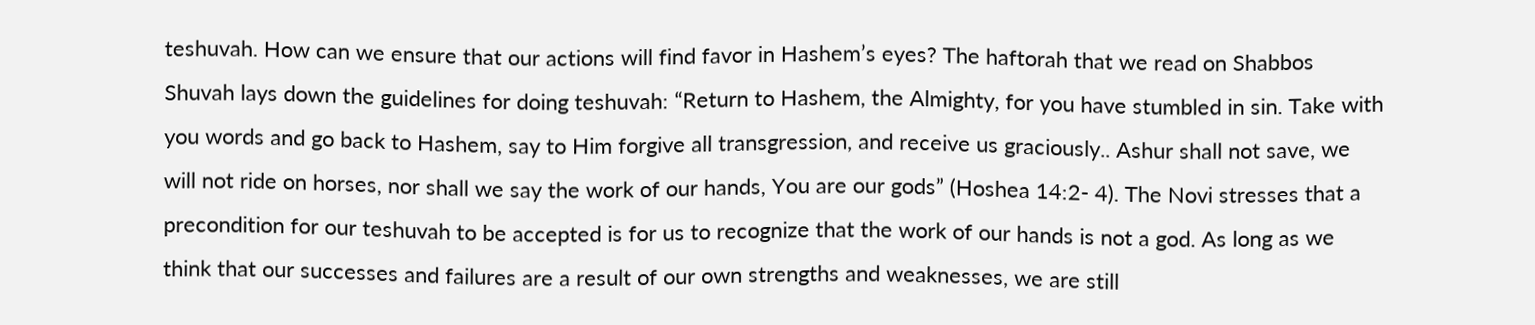teshuvah. How can we ensure that our actions will find favor in Hashem’s eyes? The haftorah that we read on Shabbos Shuvah lays down the guidelines for doing teshuvah: “Return to Hashem, the Almighty, for you have stumbled in sin. Take with you words and go back to Hashem, say to Him forgive all transgression, and receive us graciously.. Ashur shall not save, we will not ride on horses, nor shall we say the work of our hands, You are our gods” (Hoshea 14:2- 4). The Novi stresses that a precondition for our teshuvah to be accepted is for us to recognize that the work of our hands is not a god. As long as we think that our successes and failures are a result of our own strengths and weaknesses, we are still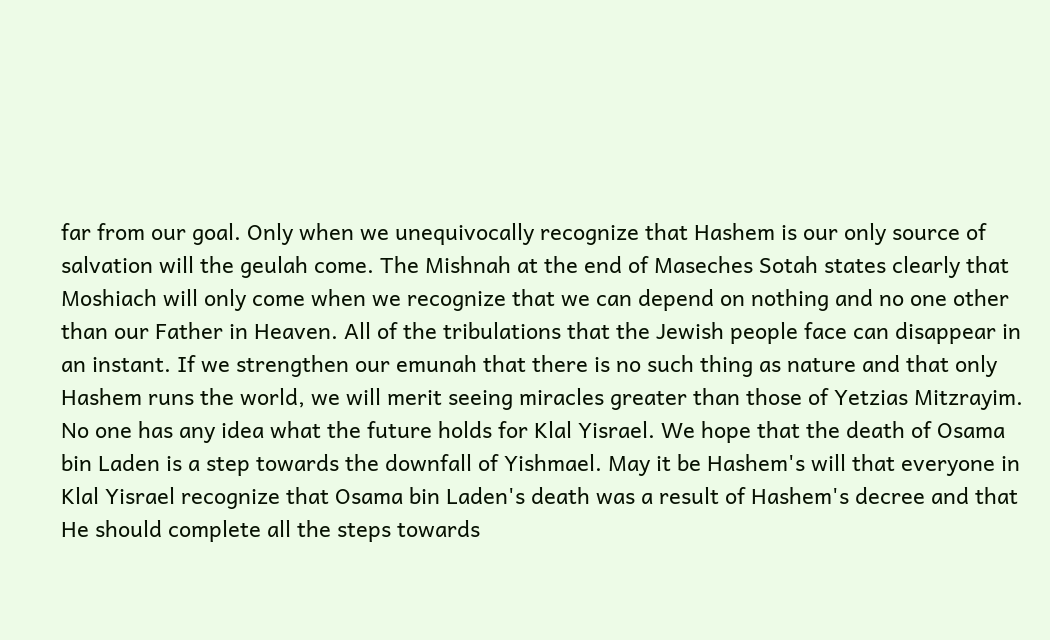far from our goal. Only when we unequivocally recognize that Hashem is our only source of salvation will the geulah come. The Mishnah at the end of Maseches Sotah states clearly that Moshiach will only come when we recognize that we can depend on nothing and no one other than our Father in Heaven. All of the tribulations that the Jewish people face can disappear in an instant. If we strengthen our emunah that there is no such thing as nature and that only Hashem runs the world, we will merit seeing miracles greater than those of Yetzias Mitzrayim.
No one has any idea what the future holds for Klal Yisrael. We hope that the death of Osama bin Laden is a step towards the downfall of Yishmael. May it be Hashem's will that everyone in Klal Yisrael recognize that Osama bin Laden's death was a result of Hashem's decree and that He should complete all the steps towards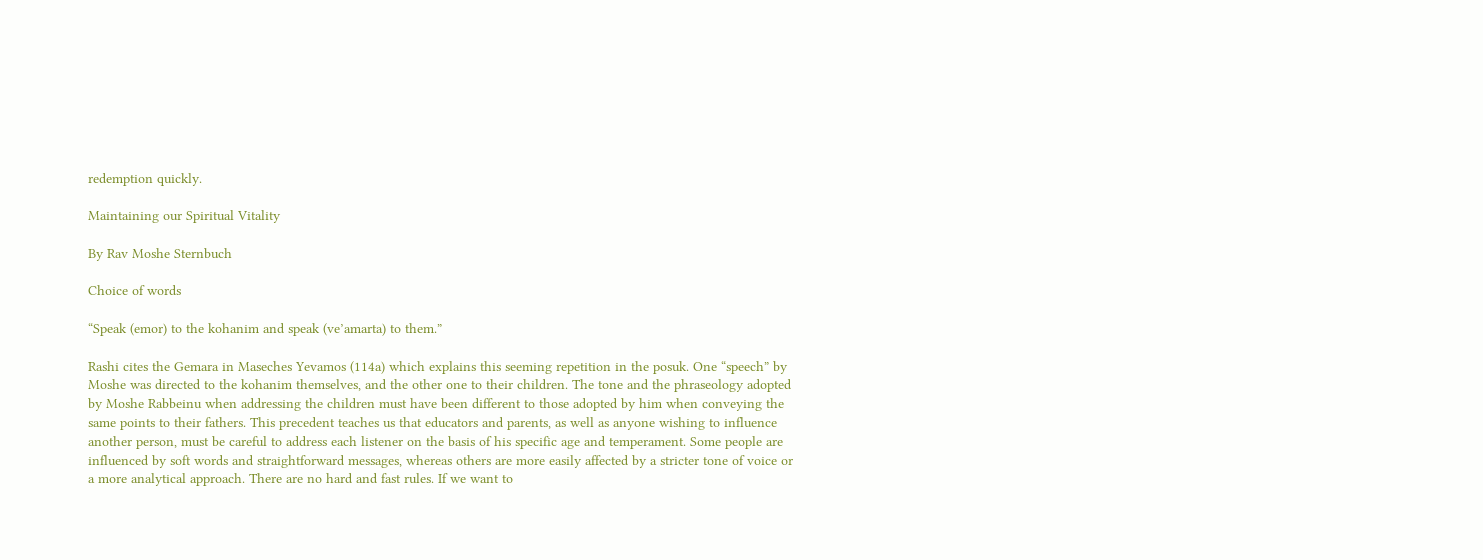redemption quickly.

Maintaining our Spiritual Vitality

By Rav Moshe Sternbuch

Choice of words

“Speak (emor) to the kohanim and speak (ve’amarta) to them.”

Rashi cites the Gemara in Maseches Yevamos (114a) which explains this seeming repetition in the posuk. One “speech” by Moshe was directed to the kohanim themselves, and the other one to their children. The tone and the phraseology adopted by Moshe Rabbeinu when addressing the children must have been different to those adopted by him when conveying the same points to their fathers. This precedent teaches us that educators and parents, as well as anyone wishing to influence another person, must be careful to address each listener on the basis of his specific age and temperament. Some people are influenced by soft words and straightforward messages, whereas others are more easily affected by a stricter tone of voice or a more analytical approach. There are no hard and fast rules. If we want to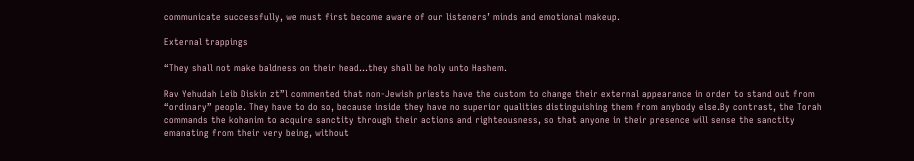communicate successfully, we must first become aware of our listeners’ minds and emotional makeup.

External trappings

“They shall not make baldness on their head...they shall be holy unto Hashem.

Rav Yehudah Leib Diskin zt”l commented that non-Jewish priests have the custom to change their external appearance in order to stand out from “ordinary” people. They have to do so, because inside they have no superior qualities distinguishing them from anybody else.By contrast, the Torah commands the kohanim to acquire sanctity through their actions and righteousness, so that anyone in their presence will sense the sanctity emanating from their very being, without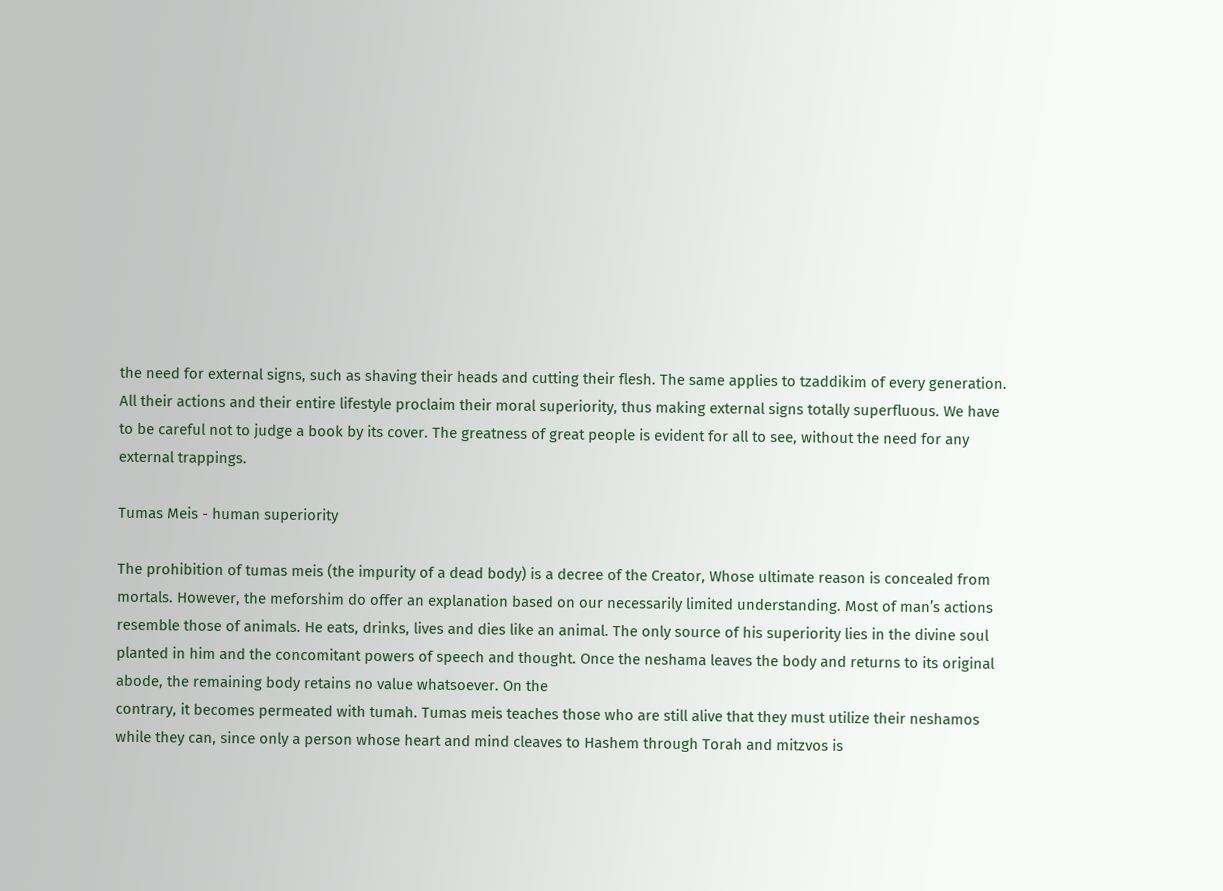the need for external signs, such as shaving their heads and cutting their flesh. The same applies to tzaddikim of every generation. All their actions and their entire lifestyle proclaim their moral superiority, thus making external signs totally superfluous. We have to be careful not to judge a book by its cover. The greatness of great people is evident for all to see, without the need for any external trappings.

Tumas Meis - human superiority

The prohibition of tumas meis (the impurity of a dead body) is a decree of the Creator, Whose ultimate reason is concealed from mortals. However, the meforshim do offer an explanation based on our necessarily limited understanding. Most of man’s actions resemble those of animals. He eats, drinks, lives and dies like an animal. The only source of his superiority lies in the divine soul planted in him and the concomitant powers of speech and thought. Once the neshama leaves the body and returns to its original abode, the remaining body retains no value whatsoever. On the
contrary, it becomes permeated with tumah. Tumas meis teaches those who are still alive that they must utilize their neshamos while they can, since only a person whose heart and mind cleaves to Hashem through Torah and mitzvos is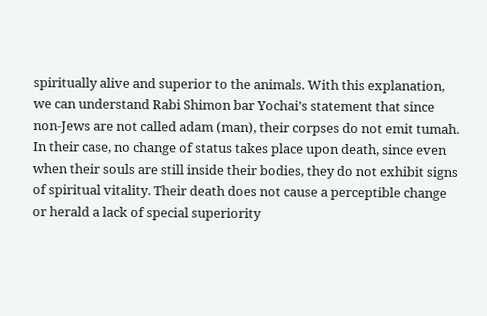spiritually alive and superior to the animals. With this explanation, we can understand Rabi Shimon bar Yochai’s statement that since non-Jews are not called adam (man), their corpses do not emit tumah. In their case, no change of status takes place upon death, since even when their souls are still inside their bodies, they do not exhibit signs of spiritual vitality. Their death does not cause a perceptible change or herald a lack of special superiority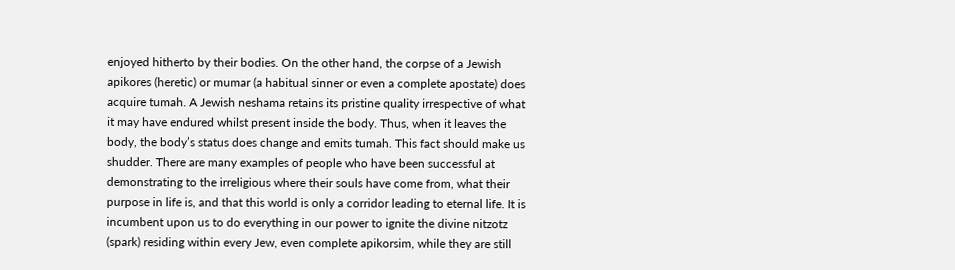enjoyed hitherto by their bodies. On the other hand, the corpse of a Jewish apikores (heretic) or mumar (a habitual sinner or even a complete apostate) does acquire tumah. A Jewish neshama retains its pristine quality irrespective of what it may have endured whilst present inside the body. Thus, when it leaves the body, the body’s status does change and emits tumah. This fact should make us shudder. There are many examples of people who have been successful at demonstrating to the irreligious where their souls have come from, what their purpose in life is, and that this world is only a corridor leading to eternal life. It is incumbent upon us to do everything in our power to ignite the divine nitzotz (spark) residing within every Jew, even complete apikorsim, while they are still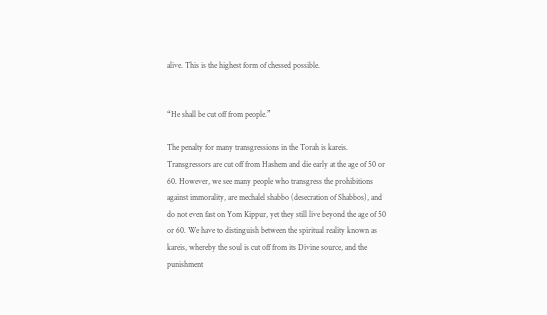alive. This is the highest form of chessed possible.


“He shall be cut off from people.”

The penalty for many transgressions in the Torah is kareis. Transgressors are cut off from Hashem and die early at the age of 50 or 60. However, we see many people who transgress the prohibitions against immorality, are mechalel shabbo (desecration of Shabbos), and do not even fast on Yom Kippur, yet they still live beyond the age of 50 or 60. We have to distinguish between the spiritual reality known as kareis, whereby the soul is cut off from its Divine source, and the punishment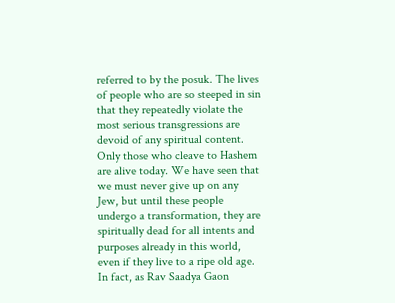referred to by the posuk. The lives of people who are so steeped in sin that they repeatedly violate the most serious transgressions are devoid of any spiritual content. Only those who cleave to Hashem are alive today. We have seen that we must never give up on any Jew, but until these people undergo a transformation, they are spiritually dead for all intents and purposes already in this world, even if they live to a ripe old age. In fact, as Rav Saadya Gaon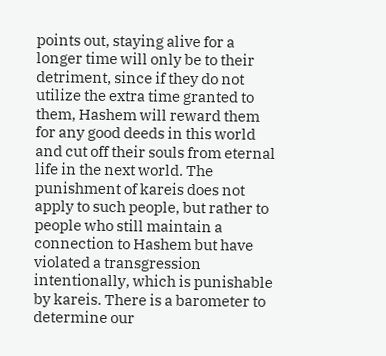points out, staying alive for a longer time will only be to their detriment, since if they do not utilize the extra time granted to them, Hashem will reward them for any good deeds in this world and cut off their souls from eternal life in the next world. The punishment of kareis does not apply to such people, but rather to people who still maintain a connection to Hashem but have violated a transgression intentionally, which is punishable by kareis. There is a barometer to determine our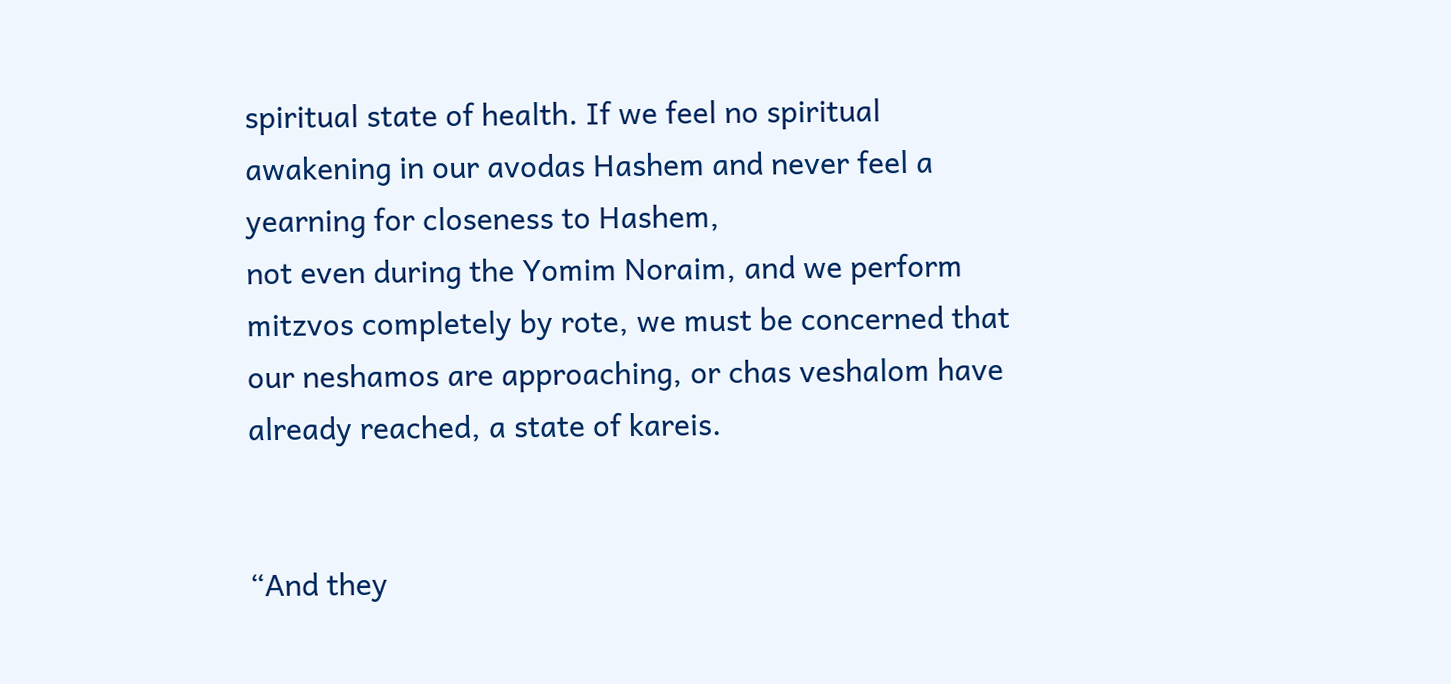spiritual state of health. If we feel no spiritual awakening in our avodas Hashem and never feel a yearning for closeness to Hashem,
not even during the Yomim Noraim, and we perform mitzvos completely by rote, we must be concerned that our neshamos are approaching, or chas veshalom have already reached, a state of kareis.


“And they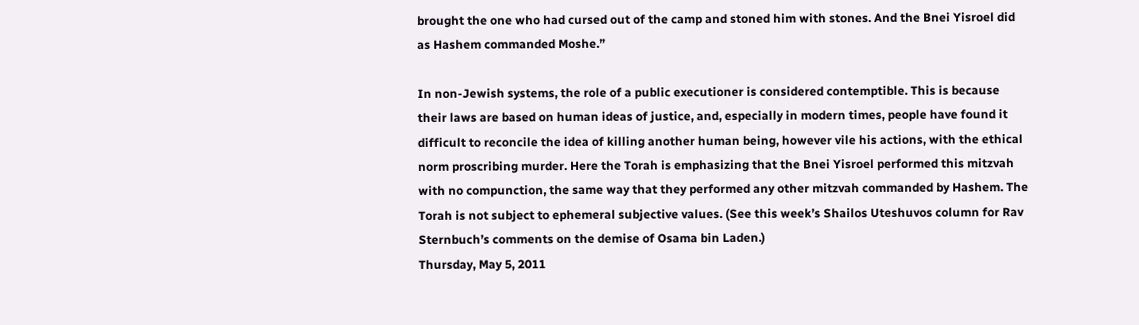brought the one who had cursed out of the camp and stoned him with stones. And the Bnei Yisroel did as Hashem commanded Moshe.”

In non-Jewish systems, the role of a public executioner is considered contemptible. This is because their laws are based on human ideas of justice, and, especially in modern times, people have found it difficult to reconcile the idea of killing another human being, however vile his actions, with the ethical norm proscribing murder. Here the Torah is emphasizing that the Bnei Yisroel performed this mitzvah with no compunction, the same way that they performed any other mitzvah commanded by Hashem. The Torah is not subject to ephemeral subjective values. (See this week’s Shailos Uteshuvos column for Rav Sternbuch’s comments on the demise of Osama bin Laden.)
Thursday, May 5, 2011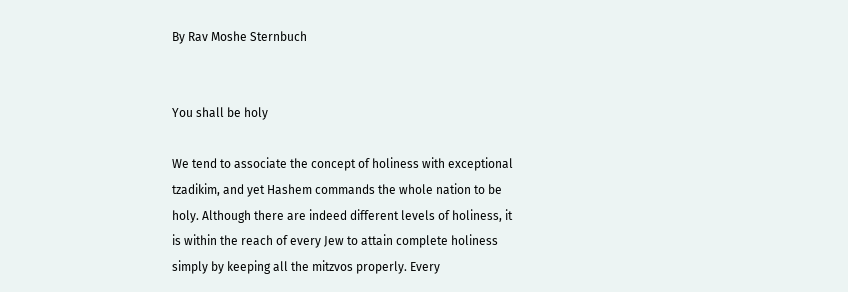By Rav Moshe Sternbuch


You shall be holy

We tend to associate the concept of holiness with exceptional tzadikim, and yet Hashem commands the whole nation to be holy. Although there are indeed different levels of holiness, it is within the reach of every Jew to attain complete holiness simply by keeping all the mitzvos properly. Every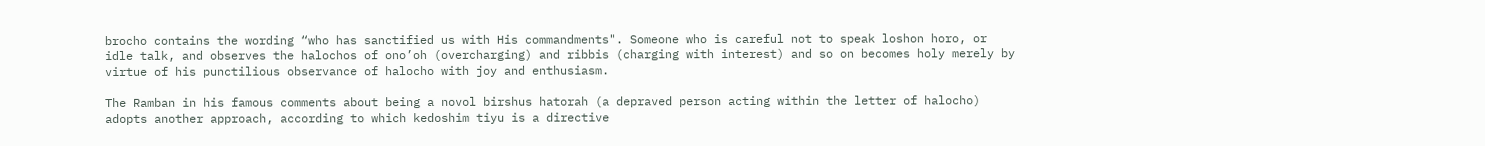brocho contains the wording “who has sanctified us with His commandments". Someone who is careful not to speak loshon horo, or idle talk, and observes the halochos of ono’oh (overcharging) and ribbis (charging with interest) and so on becomes holy merely by virtue of his punctilious observance of halocho with joy and enthusiasm.

The Ramban in his famous comments about being a novol birshus hatorah (a depraved person acting within the letter of halocho) adopts another approach, according to which kedoshim tiyu is a directive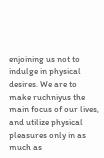enjoining us not to indulge in physical desires. We are to make ruchniyus the main focus of our lives, and utilize physical pleasures only in as much as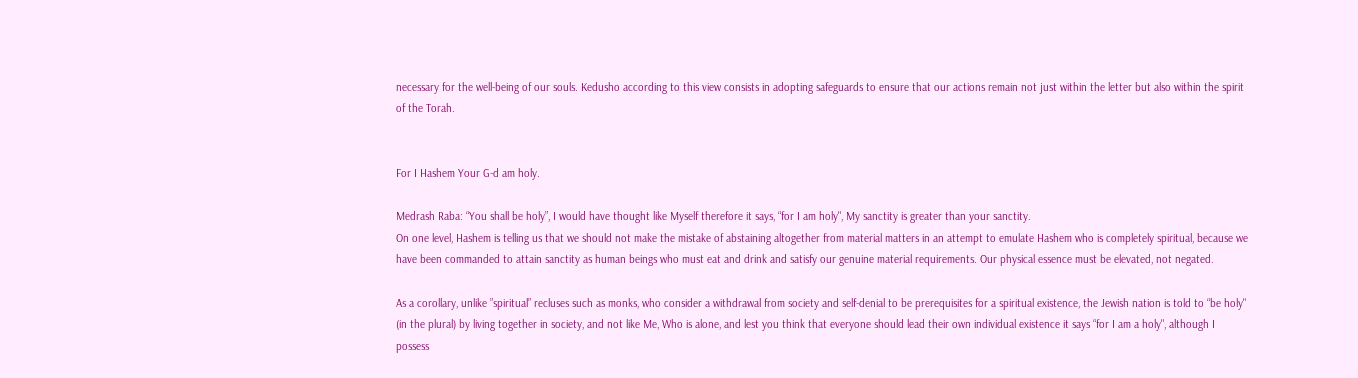necessary for the well-being of our souls. Kedusho according to this view consists in adopting safeguards to ensure that our actions remain not just within the letter but also within the spirit of the Torah.


For I Hashem Your G-d am holy.

Medrash Raba: “You shall be holy”, I would have thought like Myself therefore it says, “for I am holy", My sanctity is greater than your sanctity.
On one level, Hashem is telling us that we should not make the mistake of abstaining altogether from material matters in an attempt to emulate Hashem who is completely spiritual, because we have been commanded to attain sanctity as human beings who must eat and drink and satisfy our genuine material requirements. Our physical essence must be elevated, not negated.

As a corollary, unlike ”spiritual” recluses such as monks, who consider a withdrawal from society and self-denial to be prerequisites for a spiritual existence, the Jewish nation is told to “be holy" (in the plural) by living together in society, and not like Me, Who is alone, and lest you think that everyone should lead their own individual existence it says “for I am a holy", although I possess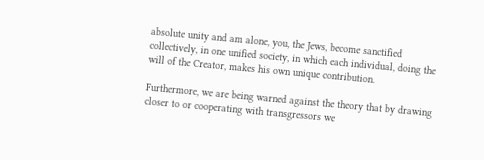absolute unity and am alone, you, the Jews, become sanctified collectively, in one unified society, in which each individual, doing the will of the Creator, makes his own unique contribution.

Furthermore, we are being warned against the theory that by drawing closer to or cooperating with transgressors we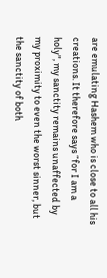are emulating Hashem who is close to all his creations. It therefore says “for I am a holy", my sanctity remains unaffected by my proximity to even the worst sinner, but the sanctity of both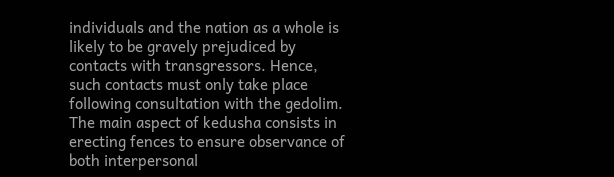individuals and the nation as a whole is likely to be gravely prejudiced by contacts with transgressors. Hence, such contacts must only take place following consultation with the gedolim.
The main aspect of kedusha consists in erecting fences to ensure observance of both interpersonal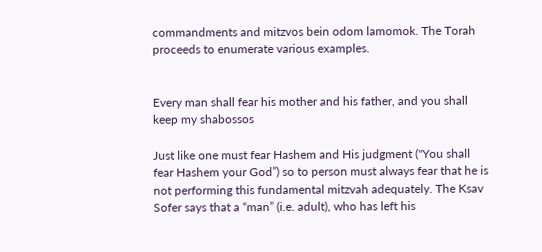commandments and mitzvos bein odom lamomok. The Torah proceeds to enumerate various examples.


Every man shall fear his mother and his father, and you shall keep my shabossos

Just like one must fear Hashem and His judgment ("You shall fear Hashem your God”) so to person must always fear that he is not performing this fundamental mitzvah adequately. The Ksav Sofer says that a “man” (i.e. adult), who has left his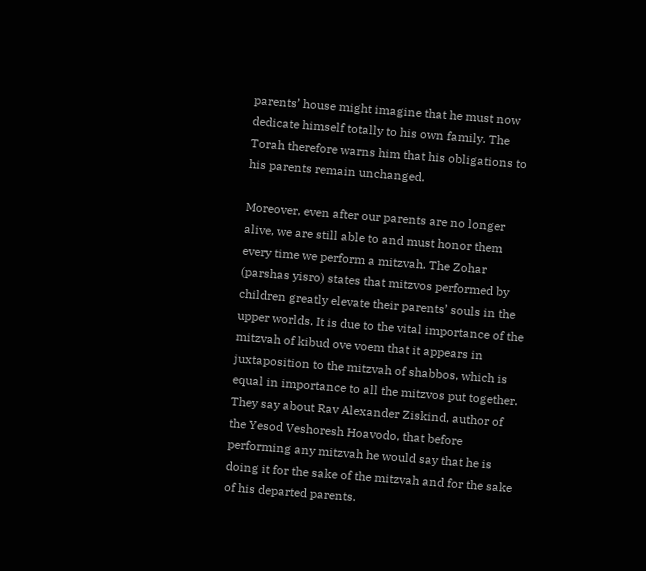parents’ house might imagine that he must now dedicate himself totally to his own family. The Torah therefore warns him that his obligations to his parents remain unchanged.

Moreover, even after our parents are no longer alive, we are still able to and must honor them every time we perform a mitzvah. The Zohar (parshas yisro) states that mitzvos performed by children greatly elevate their parents’ souls in the upper worlds. It is due to the vital importance of the mitzvah of kibud ove voem that it appears in juxtaposition to the mitzvah of shabbos, which is equal in importance to all the mitzvos put together. They say about Rav Alexander Ziskind, author of the Yesod Veshoresh Hoavodo, that before performing any mitzvah he would say that he is doing it for the sake of the mitzvah and for the sake of his departed parents.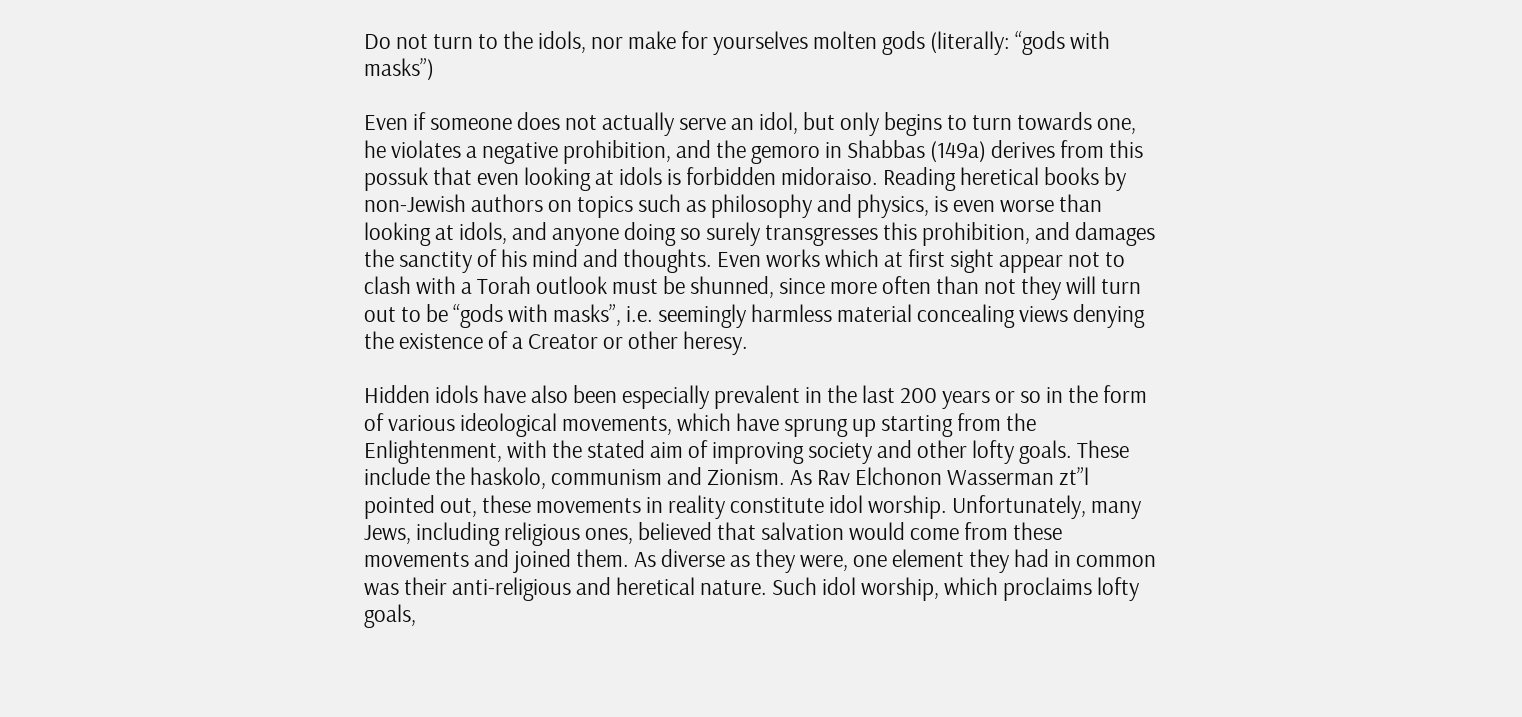Do not turn to the idols, nor make for yourselves molten gods (literally: “gods with masks”)

Even if someone does not actually serve an idol, but only begins to turn towards one, he violates a negative prohibition, and the gemoro in Shabbas (149a) derives from this possuk that even looking at idols is forbidden midoraiso. Reading heretical books by non-Jewish authors on topics such as philosophy and physics, is even worse than looking at idols, and anyone doing so surely transgresses this prohibition, and damages the sanctity of his mind and thoughts. Even works which at first sight appear not to clash with a Torah outlook must be shunned, since more often than not they will turn out to be “gods with masks”, i.e. seemingly harmless material concealing views denying the existence of a Creator or other heresy.

Hidden idols have also been especially prevalent in the last 200 years or so in the form of various ideological movements, which have sprung up starting from the Enlightenment, with the stated aim of improving society and other lofty goals. These include the haskolo, communism and Zionism. As Rav Elchonon Wasserman zt”l pointed out, these movements in reality constitute idol worship. Unfortunately, many Jews, including religious ones, believed that salvation would come from these movements and joined them. As diverse as they were, one element they had in common was their anti-religious and heretical nature. Such idol worship, which proclaims lofty goals,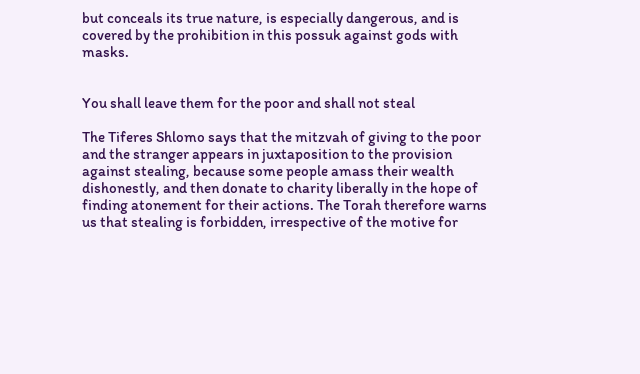but conceals its true nature, is especially dangerous, and is covered by the prohibition in this possuk against gods with masks.


You shall leave them for the poor and shall not steal

The Tiferes Shlomo says that the mitzvah of giving to the poor and the stranger appears in juxtaposition to the provision against stealing, because some people amass their wealth dishonestly, and then donate to charity liberally in the hope of finding atonement for their actions. The Torah therefore warns us that stealing is forbidden, irrespective of the motive for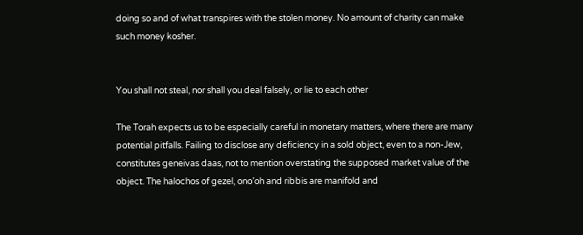doing so and of what transpires with the stolen money. No amount of charity can make such money kosher.


You shall not steal, nor shall you deal falsely, or lie to each other

The Torah expects us to be especially careful in monetary matters, where there are many potential pitfalls. Failing to disclose any deficiency in a sold object, even to a non-Jew, constitutes geneivas daas, not to mention overstating the supposed market value of the object. The halochos of gezel, ono’oh and ribbis are manifold and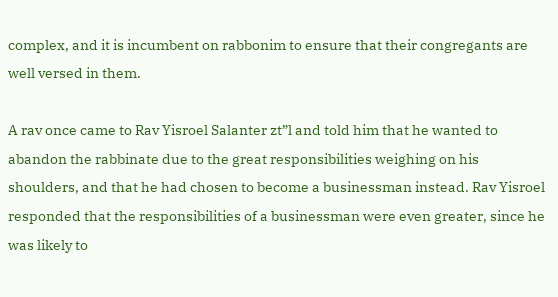complex, and it is incumbent on rabbonim to ensure that their congregants are well versed in them.

A rav once came to Rav Yisroel Salanter zt”l and told him that he wanted to abandon the rabbinate due to the great responsibilities weighing on his shoulders, and that he had chosen to become a businessman instead. Rav Yisroel responded that the responsibilities of a businessman were even greater, since he was likely to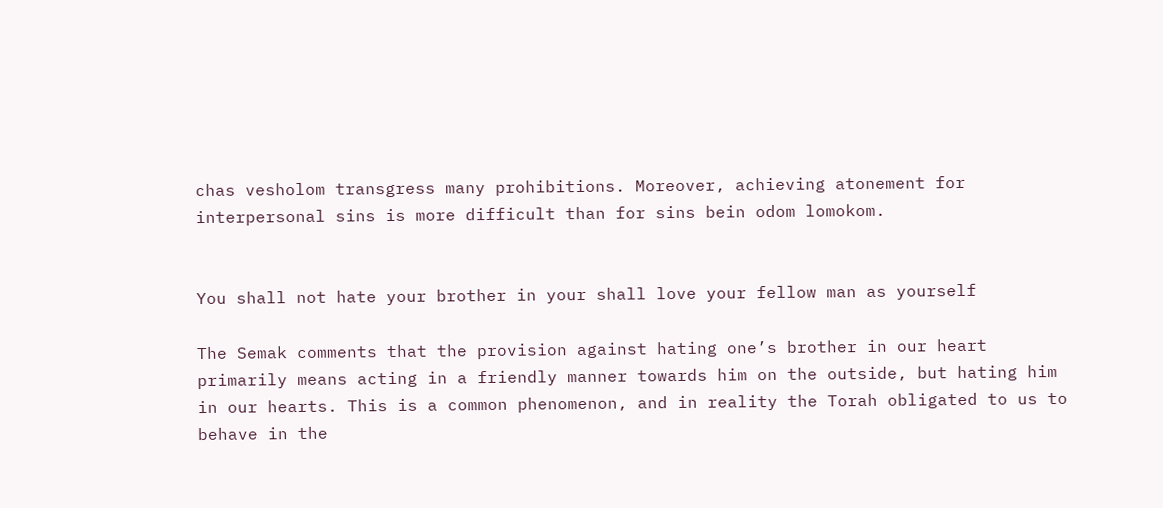chas vesholom transgress many prohibitions. Moreover, achieving atonement for interpersonal sins is more difficult than for sins bein odom lomokom.


You shall not hate your brother in your shall love your fellow man as yourself

The Semak comments that the provision against hating one’s brother in our heart primarily means acting in a friendly manner towards him on the outside, but hating him in our hearts. This is a common phenomenon, and in reality the Torah obligated to us to behave in the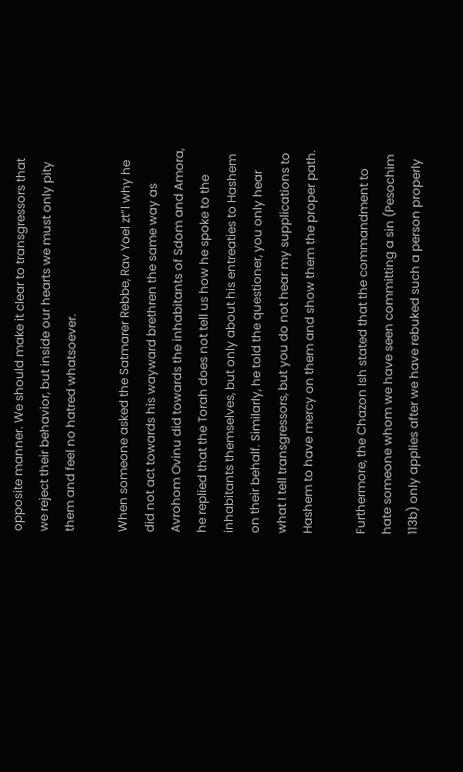opposite manner. We should make it clear to transgressors that we reject their behavior, but inside our hearts we must only pity them and feel no hatred whatsoever.

When someone asked the Satmarer Rebbe, Rav Yoel zt”l why he did not act towards his wayward brethren the same way as Avrohom Ovinu did towards the inhabitants of Sdom and Amora, he replied that the Torah does not tell us how he spoke to the inhabitants themselves, but only about his entreaties to Hashem on their behalf. Similarly, he told the questioner, you only hear what I tell transgressors, but you do not hear my supplications to Hashem to have mercy on them and show them the proper path.

Furthermore, the Chazon Ish stated that the commandment to hate someone whom we have seen committing a sin (Pesochim 113b) only applies after we have rebuked such a person properly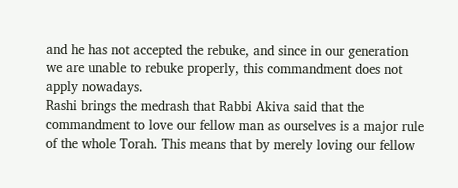and he has not accepted the rebuke, and since in our generation we are unable to rebuke properly, this commandment does not apply nowadays.
Rashi brings the medrash that Rabbi Akiva said that the commandment to love our fellow man as ourselves is a major rule of the whole Torah. This means that by merely loving our fellow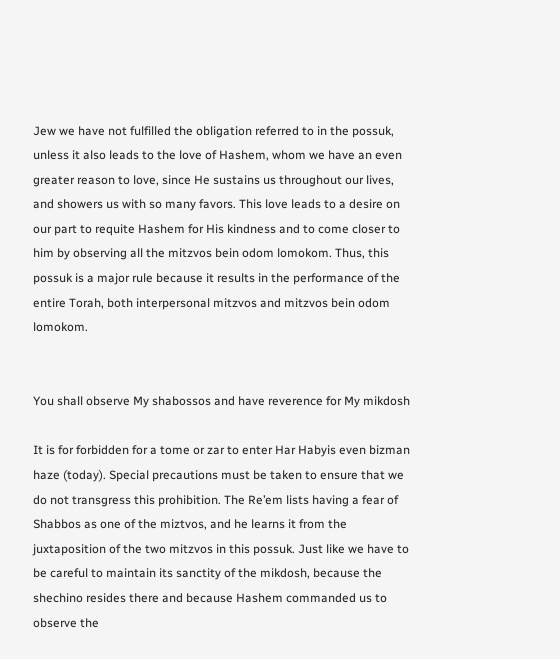Jew we have not fulfilled the obligation referred to in the possuk, unless it also leads to the love of Hashem, whom we have an even greater reason to love, since He sustains us throughout our lives, and showers us with so many favors. This love leads to a desire on our part to requite Hashem for His kindness and to come closer to him by observing all the mitzvos bein odom lomokom. Thus, this possuk is a major rule because it results in the performance of the entire Torah, both interpersonal mitzvos and mitzvos bein odom lomokom.


You shall observe My shabossos and have reverence for My mikdosh

It is for forbidden for a tome or zar to enter Har Habyis even bizman haze (today). Special precautions must be taken to ensure that we do not transgress this prohibition. The Re’em lists having a fear of Shabbos as one of the miztvos, and he learns it from the juxtaposition of the two mitzvos in this possuk. Just like we have to be careful to maintain its sanctity of the mikdosh, because the shechino resides there and because Hashem commanded us to observe the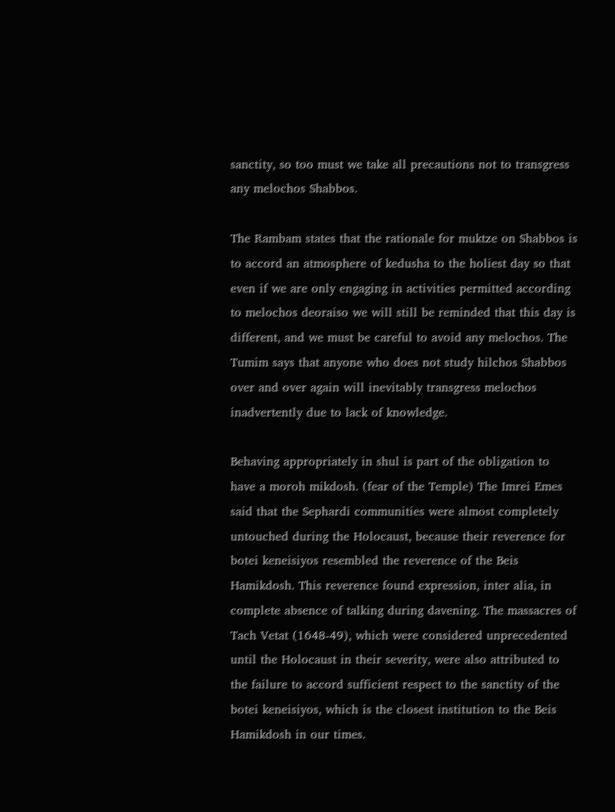sanctity, so too must we take all precautions not to transgress any melochos Shabbos.

The Rambam states that the rationale for muktze on Shabbos is to accord an atmosphere of kedusha to the holiest day so that even if we are only engaging in activities permitted according to melochos deoraiso we will still be reminded that this day is different, and we must be careful to avoid any melochos. The Tumim says that anyone who does not study hilchos Shabbos over and over again will inevitably transgress melochos inadvertently due to lack of knowledge.

Behaving appropriately in shul is part of the obligation to have a moroh mikdosh. (fear of the Temple) The Imrei Emes said that the Sephardi communities were almost completely untouched during the Holocaust, because their reverence for botei keneisiyos resembled the reverence of the Beis Hamikdosh. This reverence found expression, inter alia, in complete absence of talking during davening. The massacres of Tach Vetat (1648-49), which were considered unprecedented until the Holocaust in their severity, were also attributed to the failure to accord sufficient respect to the sanctity of the botei keneisiyos, which is the closest institution to the Beis Hamikdosh in our times.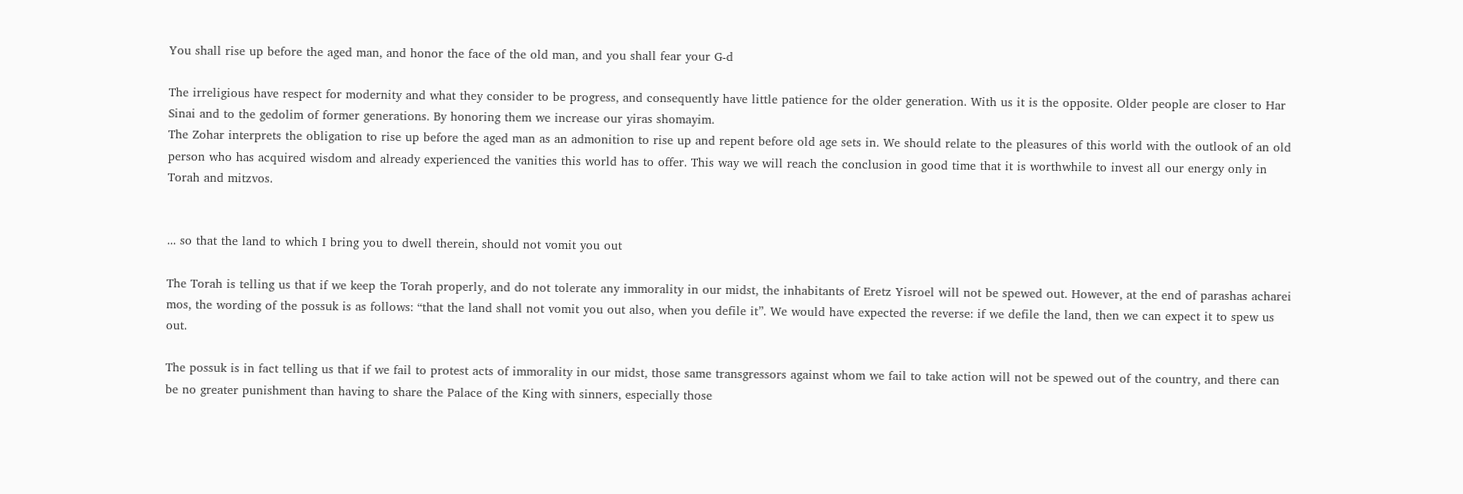You shall rise up before the aged man, and honor the face of the old man, and you shall fear your G-d

The irreligious have respect for modernity and what they consider to be progress, and consequently have little patience for the older generation. With us it is the opposite. Older people are closer to Har Sinai and to the gedolim of former generations. By honoring them we increase our yiras shomayim.
The Zohar interprets the obligation to rise up before the aged man as an admonition to rise up and repent before old age sets in. We should relate to the pleasures of this world with the outlook of an old person who has acquired wisdom and already experienced the vanities this world has to offer. This way we will reach the conclusion in good time that it is worthwhile to invest all our energy only in Torah and mitzvos.


... so that the land to which I bring you to dwell therein, should not vomit you out

The Torah is telling us that if we keep the Torah properly, and do not tolerate any immorality in our midst, the inhabitants of Eretz Yisroel will not be spewed out. However, at the end of parashas acharei mos, the wording of the possuk is as follows: “that the land shall not vomit you out also, when you defile it”. We would have expected the reverse: if we defile the land, then we can expect it to spew us out.

The possuk is in fact telling us that if we fail to protest acts of immorality in our midst, those same transgressors against whom we fail to take action will not be spewed out of the country, and there can be no greater punishment than having to share the Palace of the King with sinners, especially those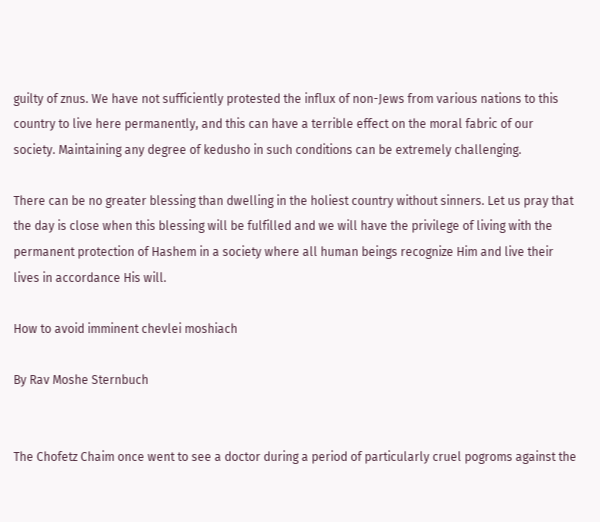guilty of znus. We have not sufficiently protested the influx of non-Jews from various nations to this country to live here permanently, and this can have a terrible effect on the moral fabric of our society. Maintaining any degree of kedusho in such conditions can be extremely challenging.

There can be no greater blessing than dwelling in the holiest country without sinners. Let us pray that the day is close when this blessing will be fulfilled and we will have the privilege of living with the permanent protection of Hashem in a society where all human beings recognize Him and live their lives in accordance His will.

How to avoid imminent chevlei moshiach

By Rav Moshe Sternbuch


The Chofetz Chaim once went to see a doctor during a period of particularly cruel pogroms against the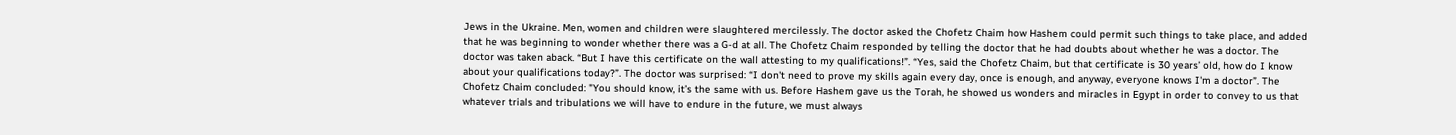Jews in the Ukraine. Men, women and children were slaughtered mercilessly. The doctor asked the Chofetz Chaim how Hashem could permit such things to take place, and added that he was beginning to wonder whether there was a G-d at all. The Chofetz Chaim responded by telling the doctor that he had doubts about whether he was a doctor. The doctor was taken aback. “But I have this certificate on the wall attesting to my qualifications!”. “Yes, said the Chofetz Chaim, but that certificate is 30 years’ old, how do I know about your qualifications today?”. The doctor was surprised: “I don't need to prove my skills again every day, once is enough, and anyway, everyone knows I'm a doctor”. The Chofetz Chaim concluded: "You should know, it’s the same with us. Before Hashem gave us the Torah, he showed us wonders and miracles in Egypt in order to convey to us that whatever trials and tribulations we will have to endure in the future, we must always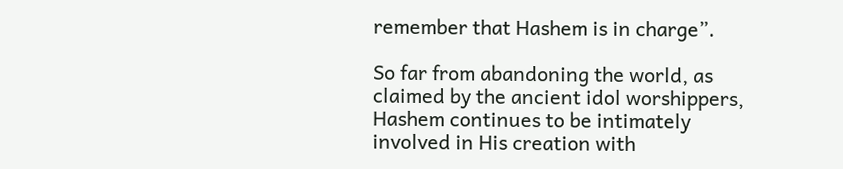remember that Hashem is in charge”.

So far from abandoning the world, as claimed by the ancient idol worshippers, Hashem continues to be intimately involved in His creation with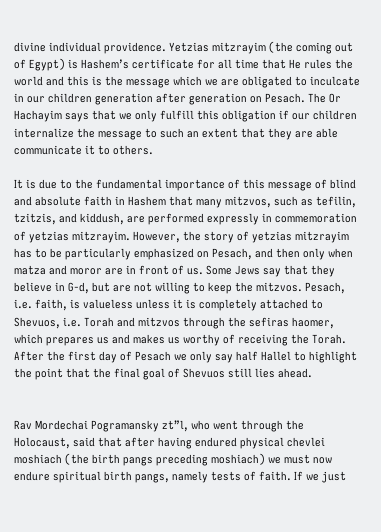divine individual providence. Yetzias mitzrayim (the coming out of Egypt) is Hashem’s certificate for all time that He rules the world and this is the message which we are obligated to inculcate in our children generation after generation on Pesach. The Or Hachayim says that we only fulfill this obligation if our children internalize the message to such an extent that they are able communicate it to others.

It is due to the fundamental importance of this message of blind and absolute faith in Hashem that many mitzvos, such as tefilin, tzitzis, and kiddush, are performed expressly in commemoration of yetzias mitzrayim. However, the story of yetzias mitzrayim has to be particularly emphasized on Pesach, and then only when matza and moror are in front of us. Some Jews say that they believe in G-d, but are not willing to keep the mitzvos. Pesach, i.e. faith, is valueless unless it is completely attached to Shevuos, i.e. Torah and mitzvos through the sefiras haomer, which prepares us and makes us worthy of receiving the Torah. After the first day of Pesach we only say half Hallel to highlight the point that the final goal of Shevuos still lies ahead.


Rav Mordechai Pogramansky zt”l, who went through the Holocaust, said that after having endured physical chevlei moshiach (the birth pangs preceding moshiach) we must now endure spiritual birth pangs, namely tests of faith. If we just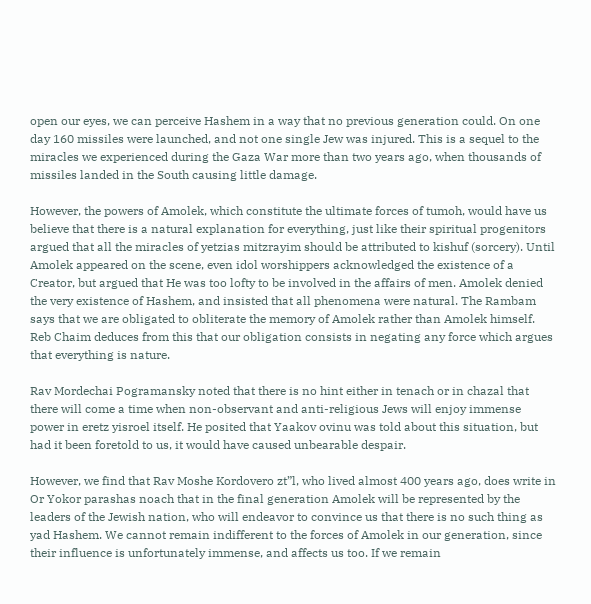open our eyes, we can perceive Hashem in a way that no previous generation could. On one day 160 missiles were launched, and not one single Jew was injured. This is a sequel to the miracles we experienced during the Gaza War more than two years ago, when thousands of missiles landed in the South causing little damage.

However, the powers of Amolek, which constitute the ultimate forces of tumoh, would have us believe that there is a natural explanation for everything, just like their spiritual progenitors argued that all the miracles of yetzias mitzrayim should be attributed to kishuf (sorcery). Until Amolek appeared on the scene, even idol worshippers acknowledged the existence of a Creator, but argued that He was too lofty to be involved in the affairs of men. Amolek denied the very existence of Hashem, and insisted that all phenomena were natural. The Rambam says that we are obligated to obliterate the memory of Amolek rather than Amolek himself. Reb Chaim deduces from this that our obligation consists in negating any force which argues that everything is nature.

Rav Mordechai Pogramansky noted that there is no hint either in tenach or in chazal that there will come a time when non-observant and anti-religious Jews will enjoy immense power in eretz yisroel itself. He posited that Yaakov ovinu was told about this situation, but had it been foretold to us, it would have caused unbearable despair.

However, we find that Rav Moshe Kordovero zt”l, who lived almost 400 years ago, does write in Or Yokor parashas noach that in the final generation Amolek will be represented by the leaders of the Jewish nation, who will endeavor to convince us that there is no such thing as yad Hashem. We cannot remain indifferent to the forces of Amolek in our generation, since their influence is unfortunately immense, and affects us too. If we remain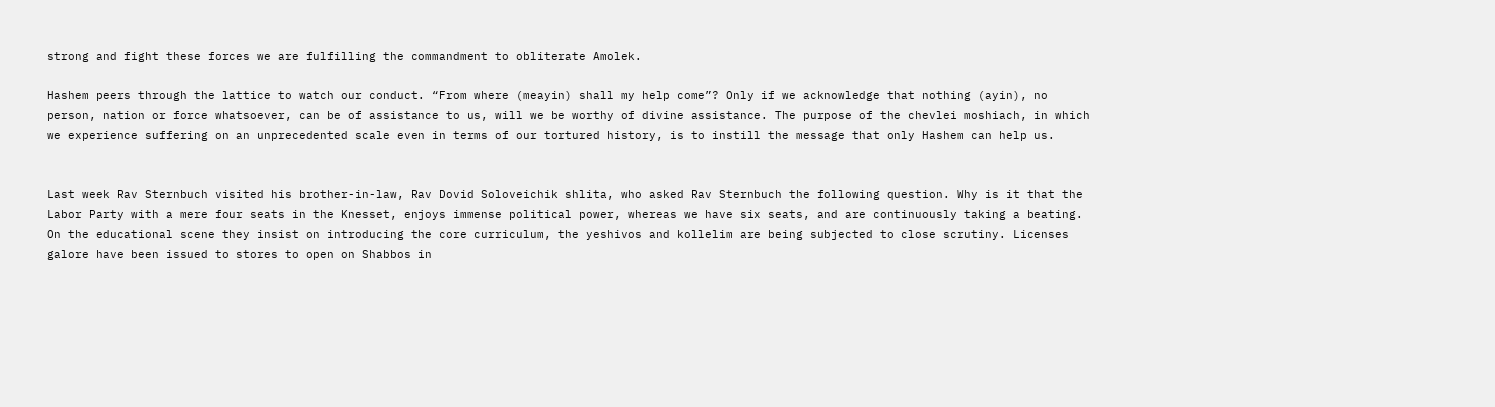strong and fight these forces we are fulfilling the commandment to obliterate Amolek.

Hashem peers through the lattice to watch our conduct. “From where (meayin) shall my help come”? Only if we acknowledge that nothing (ayin), no person, nation or force whatsoever, can be of assistance to us, will we be worthy of divine assistance. The purpose of the chevlei moshiach, in which we experience suffering on an unprecedented scale even in terms of our tortured history, is to instill the message that only Hashem can help us.


Last week Rav Sternbuch visited his brother-in-law, Rav Dovid Soloveichik shlita, who asked Rav Sternbuch the following question. Why is it that the Labor Party with a mere four seats in the Knesset, enjoys immense political power, whereas we have six seats, and are continuously taking a beating. On the educational scene they insist on introducing the core curriculum, the yeshivos and kollelim are being subjected to close scrutiny. Licenses galore have been issued to stores to open on Shabbos in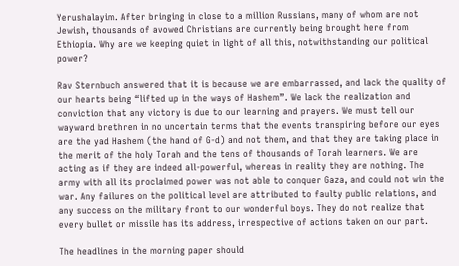Yerushalayim. After bringing in close to a million Russians, many of whom are not Jewish, thousands of avowed Christians are currently being brought here from Ethiopia. Why are we keeping quiet in light of all this, notwithstanding our political power?

Rav Sternbuch answered that it is because we are embarrassed, and lack the quality of our hearts being “lifted up in the ways of Hashem”. We lack the realization and conviction that any victory is due to our learning and prayers. We must tell our wayward brethren in no uncertain terms that the events transpiring before our eyes are the yad Hashem (the hand of G-d) and not them, and that they are taking place in the merit of the holy Torah and the tens of thousands of Torah learners. We are acting as if they are indeed all-powerful, whereas in reality they are nothing. The army with all its proclaimed power was not able to conquer Gaza, and could not win the war. Any failures on the political level are attributed to faulty public relations, and any success on the military front to our wonderful boys. They do not realize that every bullet or missile has its address, irrespective of actions taken on our part.

The headlines in the morning paper should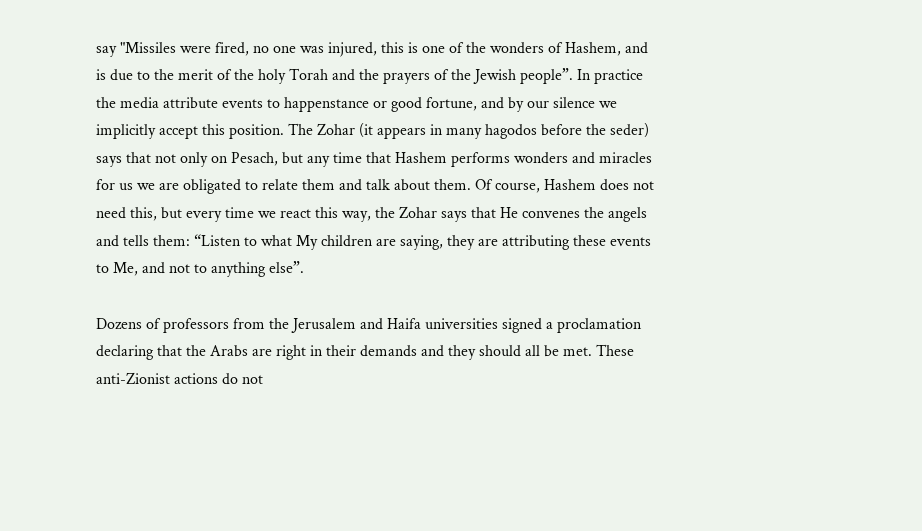say "Missiles were fired, no one was injured, this is one of the wonders of Hashem, and is due to the merit of the holy Torah and the prayers of the Jewish people”. In practice the media attribute events to happenstance or good fortune, and by our silence we implicitly accept this position. The Zohar (it appears in many hagodos before the seder) says that not only on Pesach, but any time that Hashem performs wonders and miracles for us we are obligated to relate them and talk about them. Of course, Hashem does not need this, but every time we react this way, the Zohar says that He convenes the angels and tells them: “Listen to what My children are saying, they are attributing these events to Me, and not to anything else”.

Dozens of professors from the Jerusalem and Haifa universities signed a proclamation declaring that the Arabs are right in their demands and they should all be met. These anti-Zionist actions do not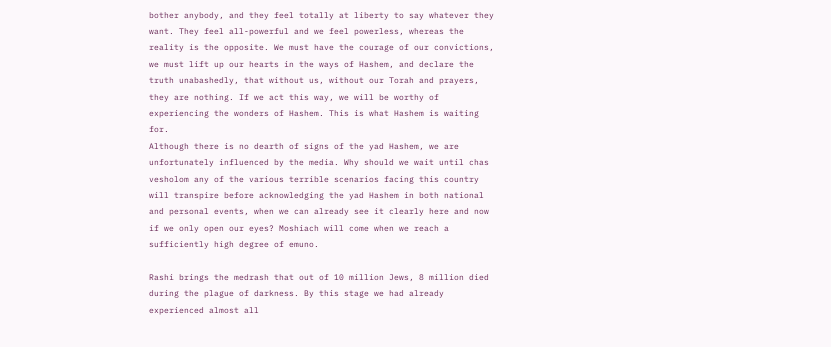bother anybody, and they feel totally at liberty to say whatever they want. They feel all-powerful and we feel powerless, whereas the reality is the opposite. We must have the courage of our convictions, we must lift up our hearts in the ways of Hashem, and declare the truth unabashedly, that without us, without our Torah and prayers, they are nothing. If we act this way, we will be worthy of experiencing the wonders of Hashem. This is what Hashem is waiting for.
Although there is no dearth of signs of the yad Hashem, we are unfortunately influenced by the media. Why should we wait until chas vesholom any of the various terrible scenarios facing this country will transpire before acknowledging the yad Hashem in both national and personal events, when we can already see it clearly here and now if we only open our eyes? Moshiach will come when we reach a sufficiently high degree of emuno.

Rashi brings the medrash that out of 10 million Jews, 8 million died during the plague of darkness. By this stage we had already experienced almost all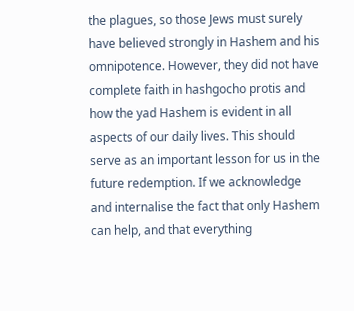the plagues, so those Jews must surely have believed strongly in Hashem and his omnipotence. However, they did not have complete faith in hashgocho protis and how the yad Hashem is evident in all aspects of our daily lives. This should serve as an important lesson for us in the future redemption. If we acknowledge and internalise the fact that only Hashem can help, and that everything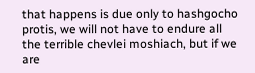that happens is due only to hashgocho protis, we will not have to endure all the terrible chevlei moshiach, but if we are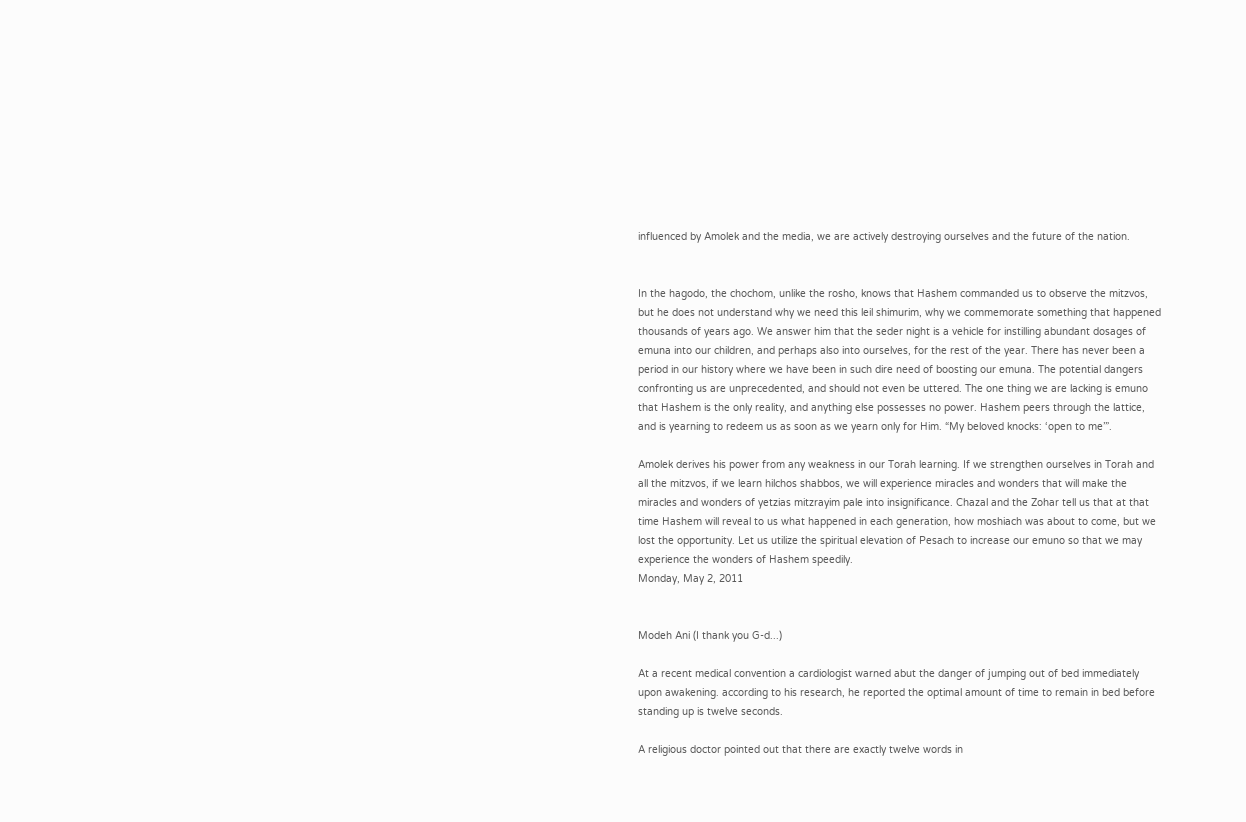influenced by Amolek and the media, we are actively destroying ourselves and the future of the nation.


In the hagodo, the chochom, unlike the rosho, knows that Hashem commanded us to observe the mitzvos, but he does not understand why we need this leil shimurim, why we commemorate something that happened thousands of years ago. We answer him that the seder night is a vehicle for instilling abundant dosages of emuna into our children, and perhaps also into ourselves, for the rest of the year. There has never been a period in our history where we have been in such dire need of boosting our emuna. The potential dangers confronting us are unprecedented, and should not even be uttered. The one thing we are lacking is emuno that Hashem is the only reality, and anything else possesses no power. Hashem peers through the lattice, and is yearning to redeem us as soon as we yearn only for Him. “My beloved knocks: ‘open to me’”.

Amolek derives his power from any weakness in our Torah learning. If we strengthen ourselves in Torah and all the mitzvos, if we learn hilchos shabbos, we will experience miracles and wonders that will make the miracles and wonders of yetzias mitzrayim pale into insignificance. Chazal and the Zohar tell us that at that time Hashem will reveal to us what happened in each generation, how moshiach was about to come, but we lost the opportunity. Let us utilize the spiritual elevation of Pesach to increase our emuno so that we may experience the wonders of Hashem speedily.
Monday, May 2, 2011


Modeh Ani (I thank you G-d...)

At a recent medical convention a cardiologist warned abut the danger of jumping out of bed immediately upon awakening. according to his research, he reported the optimal amount of time to remain in bed before standing up is twelve seconds.

A religious doctor pointed out that there are exactly twelve words in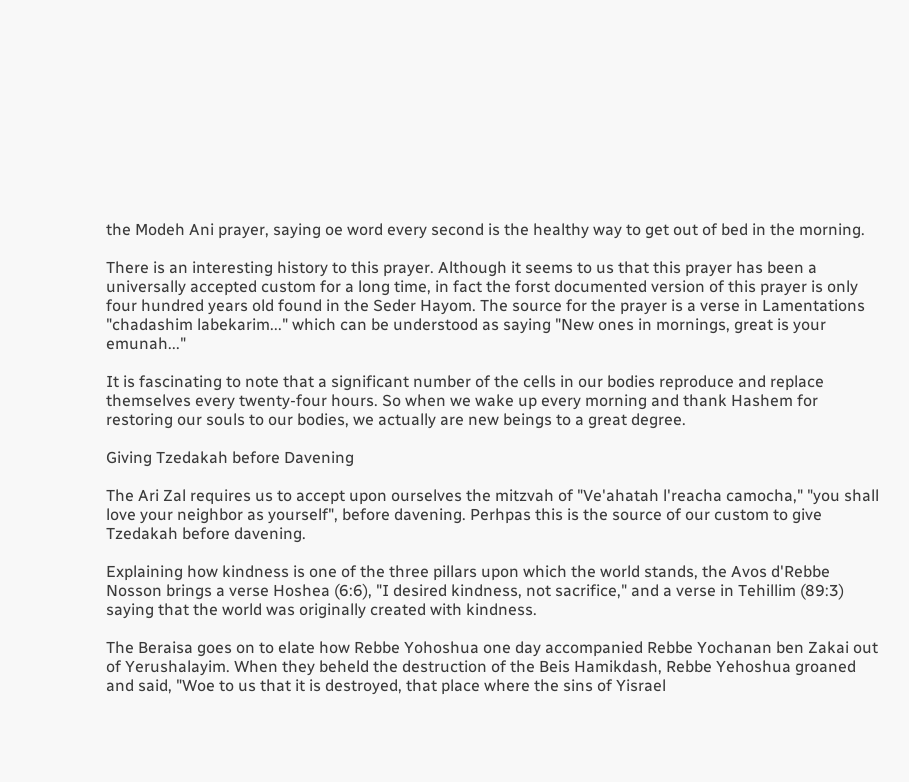the Modeh Ani prayer, saying oe word every second is the healthy way to get out of bed in the morning.

There is an interesting history to this prayer. Although it seems to us that this prayer has been a universally accepted custom for a long time, in fact the forst documented version of this prayer is only four hundred years old found in the Seder Hayom. The source for the prayer is a verse in Lamentations "chadashim labekarim..." which can be understood as saying "New ones in mornings, great is your emunah..."

It is fascinating to note that a significant number of the cells in our bodies reproduce and replace themselves every twenty-four hours. So when we wake up every morning and thank Hashem for restoring our souls to our bodies, we actually are new beings to a great degree.

Giving Tzedakah before Davening

The Ari Zal requires us to accept upon ourselves the mitzvah of "Ve'ahatah l'reacha camocha," "you shall love your neighbor as yourself", before davening. Perhpas this is the source of our custom to give Tzedakah before davening.

Explaining how kindness is one of the three pillars upon which the world stands, the Avos d'Rebbe Nosson brings a verse Hoshea (6:6), "I desired kindness, not sacrifice," and a verse in Tehillim (89:3) saying that the world was originally created with kindness.

The Beraisa goes on to elate how Rebbe Yohoshua one day accompanied Rebbe Yochanan ben Zakai out of Yerushalayim. When they beheld the destruction of the Beis Hamikdash, Rebbe Yehoshua groaned and said, "Woe to us that it is destroyed, that place where the sins of Yisrael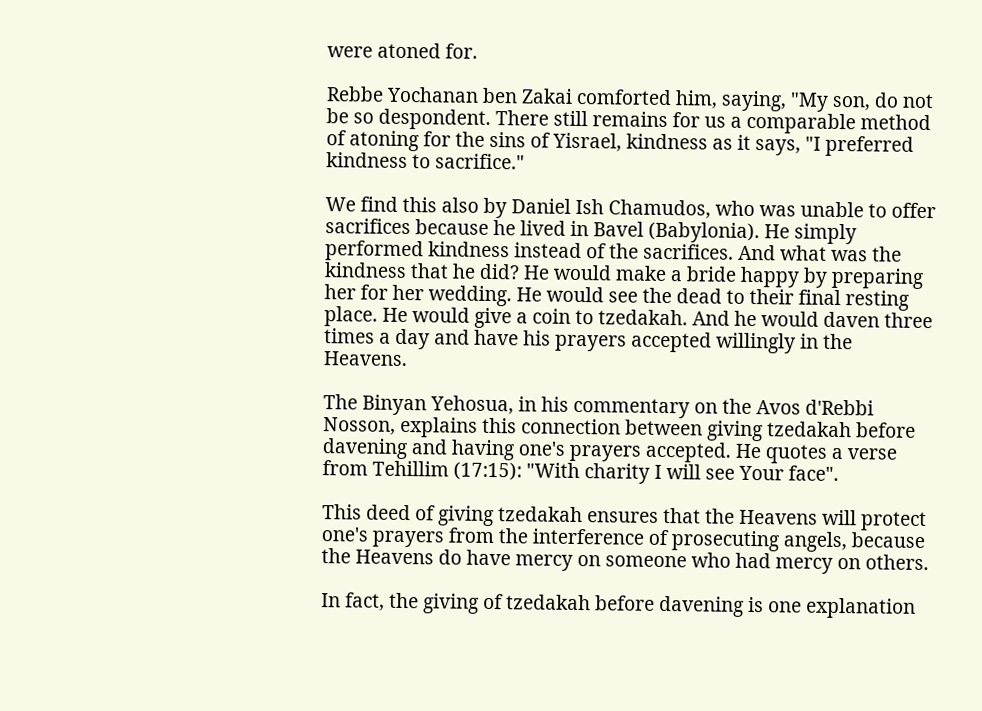were atoned for.

Rebbe Yochanan ben Zakai comforted him, saying, "My son, do not be so despondent. There still remains for us a comparable method of atoning for the sins of Yisrael, kindness as it says, "I preferred kindness to sacrifice."

We find this also by Daniel Ish Chamudos, who was unable to offer sacrifices because he lived in Bavel (Babylonia). He simply performed kindness instead of the sacrifices. And what was the kindness that he did? He would make a bride happy by preparing her for her wedding. He would see the dead to their final resting place. He would give a coin to tzedakah. And he would daven three times a day and have his prayers accepted willingly in the Heavens.

The Binyan Yehosua, in his commentary on the Avos d'Rebbi Nosson, explains this connection between giving tzedakah before davening and having one's prayers accepted. He quotes a verse from Tehillim (17:15): "With charity I will see Your face".

This deed of giving tzedakah ensures that the Heavens will protect one's prayers from the interference of prosecuting angels, because the Heavens do have mercy on someone who had mercy on others.

In fact, the giving of tzedakah before davening is one explanation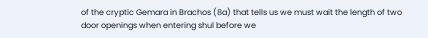of the cryptic Gemara in Brachos (8a) that tells us we must wait the length of two door openings when entering shul before we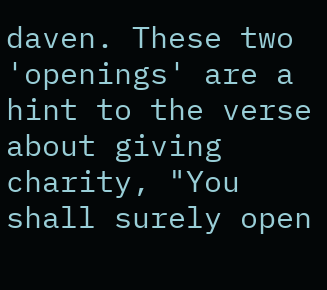daven. These two 'openings' are a hint to the verse about giving charity, "You shall surely open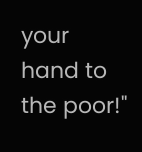your hand to the poor!"